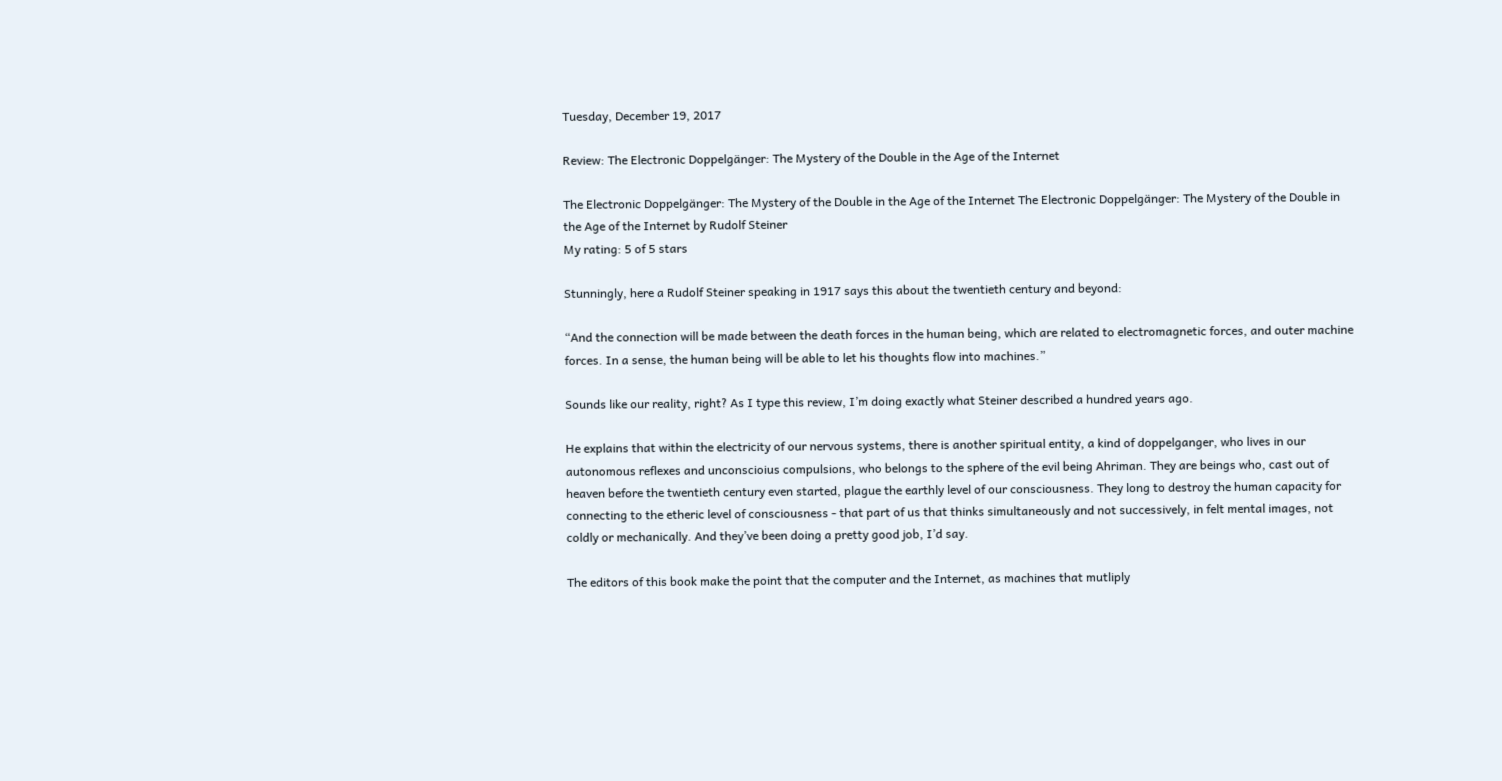Tuesday, December 19, 2017

Review: The Electronic Doppelgänger: The Mystery of the Double in the Age of the Internet

The Electronic Doppelgänger: The Mystery of the Double in the Age of the Internet The Electronic Doppelgänger: The Mystery of the Double in the Age of the Internet by Rudolf Steiner
My rating: 5 of 5 stars

Stunningly, here a Rudolf Steiner speaking in 1917 says this about the twentieth century and beyond:

“And the connection will be made between the death forces in the human being, which are related to electromagnetic forces, and outer machine forces. In a sense, the human being will be able to let his thoughts flow into machines.”

Sounds like our reality, right? As I type this review, I’m doing exactly what Steiner described a hundred years ago.

He explains that within the electricity of our nervous systems, there is another spiritual entity, a kind of doppelganger, who lives in our autonomous reflexes and unconscioius compulsions, who belongs to the sphere of the evil being Ahriman. They are beings who, cast out of heaven before the twentieth century even started, plague the earthly level of our consciousness. They long to destroy the human capacity for connecting to the etheric level of consciousness - that part of us that thinks simultaneously and not successively, in felt mental images, not coldly or mechanically. And they’ve been doing a pretty good job, I’d say.

The editors of this book make the point that the computer and the Internet, as machines that mutliply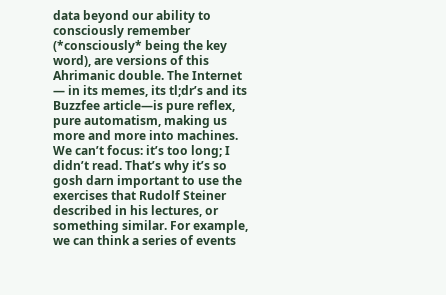data beyond our ability to consciously remember (*consciously* being the key word), are versions of this Ahrimanic double. The Internet — in its memes, its tl;dr’s and its Buzzfee article—is pure reflex, pure automatism, making us more and more into machines. We can’t focus: it’s too long; I didn’t read. That’s why it’s so gosh darn important to use the exercises that Rudolf Steiner described in his lectures, or something similar. For example, we can think a series of events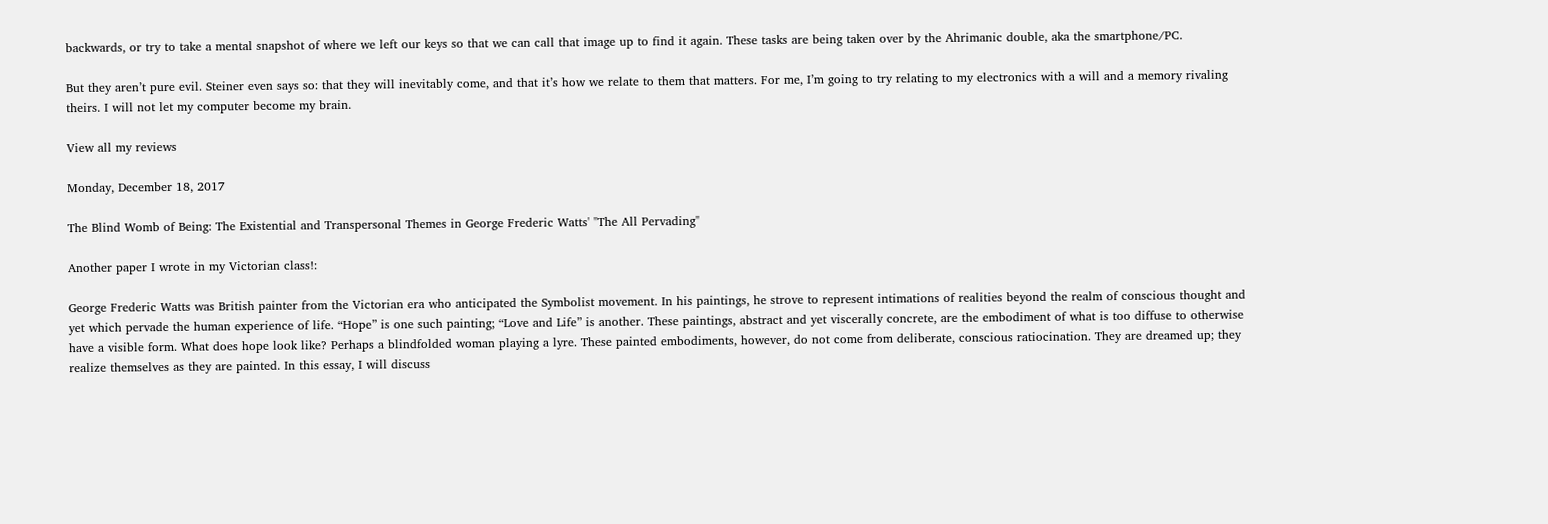backwards, or try to take a mental snapshot of where we left our keys so that we can call that image up to find it again. These tasks are being taken over by the Ahrimanic double, aka the smartphone/PC.

But they aren’t pure evil. Steiner even says so: that they will inevitably come, and that it’s how we relate to them that matters. For me, I’m going to try relating to my electronics with a will and a memory rivaling theirs. I will not let my computer become my brain.

View all my reviews

Monday, December 18, 2017

The Blind Womb of Being: The Existential and Transpersonal Themes in George Frederic Watts' "The All Pervading"

Another paper I wrote in my Victorian class!:

George Frederic Watts was British painter from the Victorian era who anticipated the Symbolist movement. In his paintings, he strove to represent intimations of realities beyond the realm of conscious thought and yet which pervade the human experience of life. “Hope” is one such painting; “Love and Life” is another. These paintings, abstract and yet viscerally concrete, are the embodiment of what is too diffuse to otherwise have a visible form. What does hope look like? Perhaps a blindfolded woman playing a lyre. These painted embodiments, however, do not come from deliberate, conscious ratiocination. They are dreamed up; they realize themselves as they are painted. In this essay, I will discuss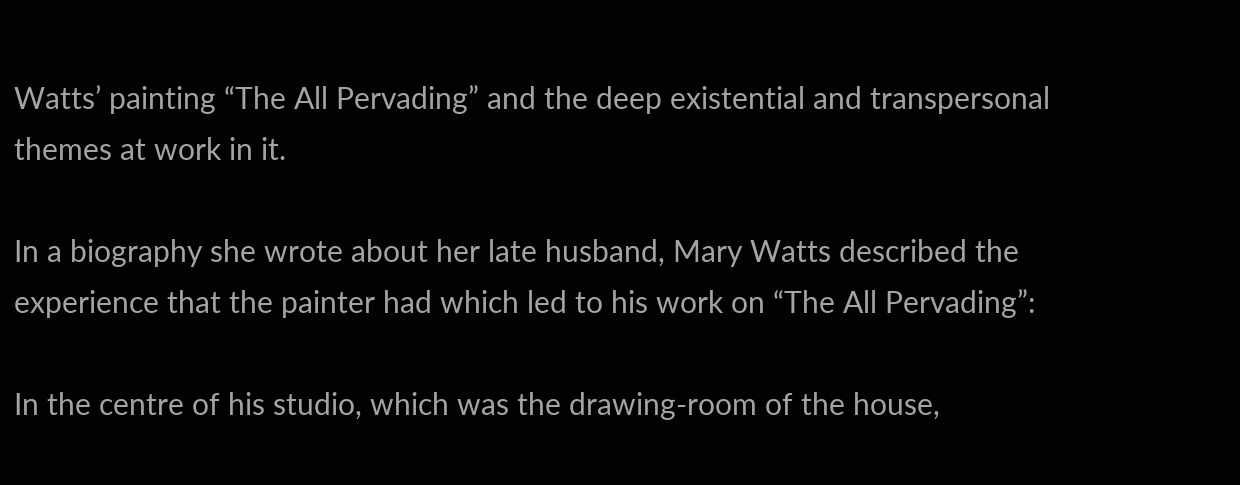Watts’ painting “The All Pervading” and the deep existential and transpersonal themes at work in it.

In a biography she wrote about her late husband, Mary Watts described the experience that the painter had which led to his work on “The All Pervading”:

In the centre of his studio, which was the drawing-room of the house,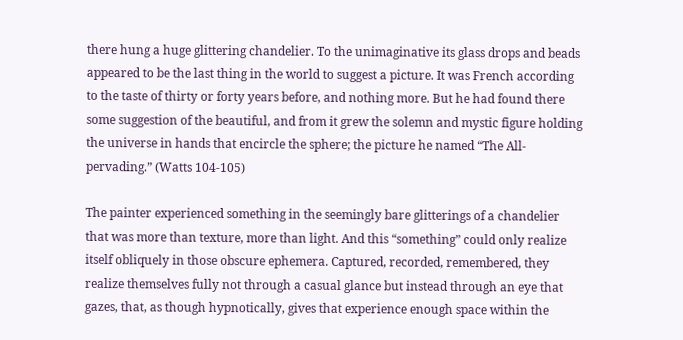there hung a huge glittering chandelier. To the unimaginative its glass drops and beads appeared to be the last thing in the world to suggest a picture. It was French according to the taste of thirty or forty years before, and nothing more. But he had found there some suggestion of the beautiful, and from it grew the solemn and mystic figure holding the universe in hands that encircle the sphere; the picture he named “The All-pervading.” (Watts 104-105)

The painter experienced something in the seemingly bare glitterings of a chandelier that was more than texture, more than light. And this “something” could only realize itself obliquely in those obscure ephemera. Captured, recorded, remembered, they realize themselves fully not through a casual glance but instead through an eye that gazes, that, as though hypnotically, gives that experience enough space within the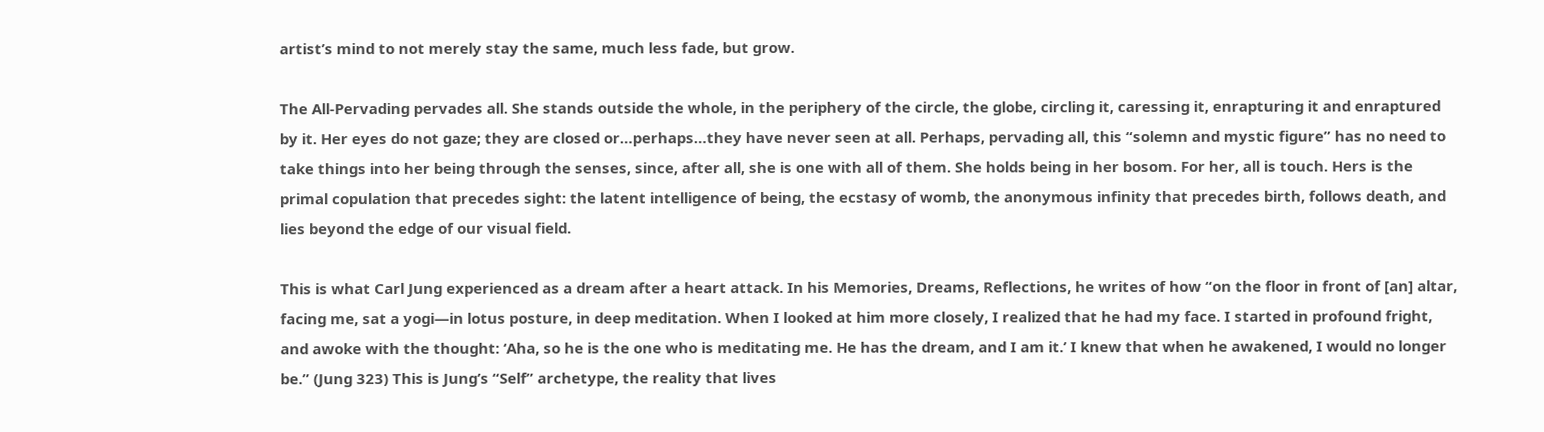artist’s mind to not merely stay the same, much less fade, but grow.

The All-Pervading pervades all. She stands outside the whole, in the periphery of the circle, the globe, circling it, caressing it, enrapturing it and enraptured by it. Her eyes do not gaze; they are closed or…perhaps…they have never seen at all. Perhaps, pervading all, this “solemn and mystic figure” has no need to take things into her being through the senses, since, after all, she is one with all of them. She holds being in her bosom. For her, all is touch. Hers is the primal copulation that precedes sight: the latent intelligence of being, the ecstasy of womb, the anonymous infinity that precedes birth, follows death, and lies beyond the edge of our visual field.

This is what Carl Jung experienced as a dream after a heart attack. In his Memories, Dreams, Reflections, he writes of how “on the floor in front of [an] altar, facing me, sat a yogi—in lotus posture, in deep meditation. When I looked at him more closely, I realized that he had my face. I started in profound fright, and awoke with the thought: ‘Aha, so he is the one who is meditating me. He has the dream, and I am it.’ I knew that when he awakened, I would no longer be.” (Jung 323) This is Jung’s “Self” archetype, the reality that lives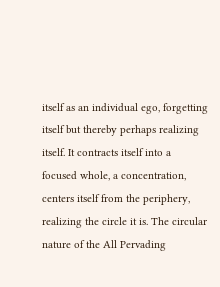itself as an individual ego, forgetting itself but thereby perhaps realizing itself. It contracts itself into a focused whole, a concentration, centers itself from the periphery, realizing the circle it is. The circular nature of the All Pervading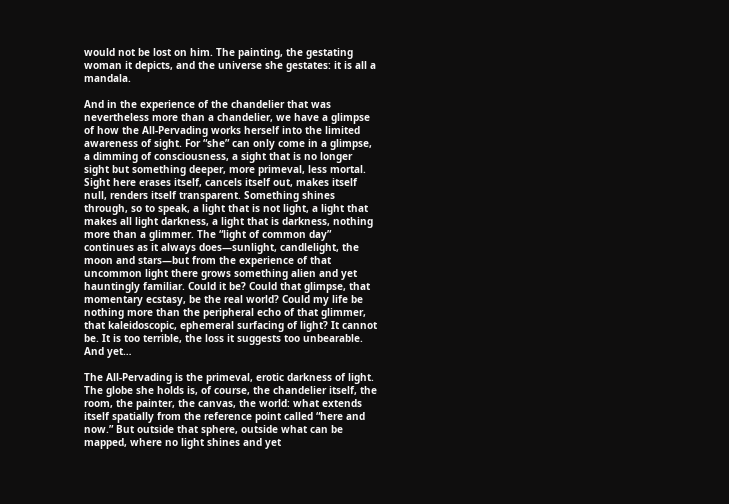would not be lost on him. The painting, the gestating woman it depicts, and the universe she gestates: it is all a mandala.

And in the experience of the chandelier that was nevertheless more than a chandelier, we have a glimpse of how the All-Pervading works herself into the limited awareness of sight. For “she” can only come in a glimpse, a dimming of consciousness, a sight that is no longer sight but something deeper, more primeval, less mortal. Sight here erases itself, cancels itself out, makes itself null, renders itself transparent. Something shines through, so to speak, a light that is not light, a light that makes all light darkness, a light that is darkness, nothing more than a glimmer. The “light of common day” continues as it always does—sunlight, candlelight, the moon and stars—but from the experience of that uncommon light there grows something alien and yet hauntingly familiar. Could it be? Could that glimpse, that momentary ecstasy, be the real world? Could my life be nothing more than the peripheral echo of that glimmer, that kaleidoscopic, ephemeral surfacing of light? It cannot be. It is too terrible, the loss it suggests too unbearable. And yet…

The All-Pervading is the primeval, erotic darkness of light. The globe she holds is, of course, the chandelier itself, the room, the painter, the canvas, the world: what extends itself spatially from the reference point called “here and now.” But outside that sphere, outside what can be mapped, where no light shines and yet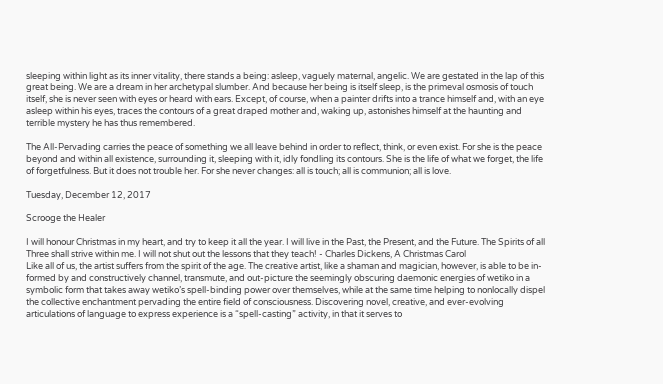sleeping within light as its inner vitality, there stands a being: asleep, vaguely maternal, angelic. We are gestated in the lap of this great being. We are a dream in her archetypal slumber. And because her being is itself sleep, is the primeval osmosis of touch itself, she is never seen with eyes or heard with ears. Except, of course, when a painter drifts into a trance himself and, with an eye asleep within his eyes, traces the contours of a great draped mother and, waking up, astonishes himself at the haunting and terrible mystery he has thus remembered.

The All-Pervading carries the peace of something we all leave behind in order to reflect, think, or even exist. For she is the peace beyond and within all existence, surrounding it, sleeping with it, idly fondling its contours. She is the life of what we forget, the life of forgetfulness. But it does not trouble her. For she never changes: all is touch; all is communion; all is love.

Tuesday, December 12, 2017

Scrooge the Healer

I will honour Christmas in my heart, and try to keep it all the year. I will live in the Past, the Present, and the Future. The Spirits of all Three shall strive within me. I will not shut out the lessons that they teach! - Charles Dickens, A Christmas Carol
Like all of us, the artist suffers from the spirit of the age. The creative artist, like a shaman and magician, however, is able to be in-formed by and constructively channel, transmute, and out-picture the seemingly obscuring daemonic energies of wetiko in a symbolic form that takes away wetiko’s spell-binding power over themselves, while at the same time helping to nonlocally dispel the collective enchantment pervading the entire field of consciousness. Discovering novel, creative, and ever-evolving articulations of language to express experience is a “spell-casting” activity, in that it serves to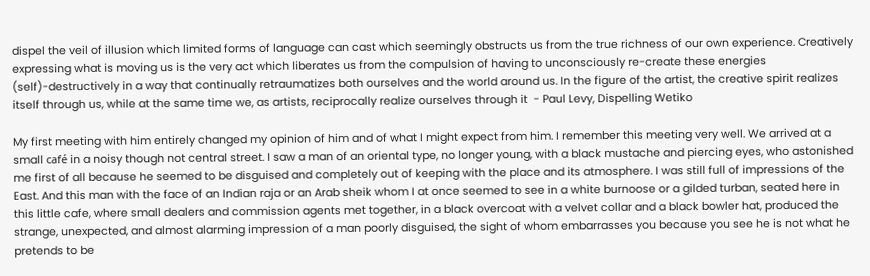dispel the veil of illusion which limited forms of language can cast which seemingly obstructs us from the true richness of our own experience. Creatively expressing what is moving us is the very act which liberates us from the compulsion of having to unconsciously re-create these energies (self)-destructively in a way that continually retraumatizes both ourselves and the world around us. In the figure of the artist, the creative spirit realizes itself through us, while at the same time we, as artists, reciprocally realize ourselves through it  - Paul Levy, Dispelling Wetiko

My first meeting with him entirely changed my opinion of him and of what I might expect from him. I remember this meeting very well. We arrived at a small café in a noisy though not central street. I saw a man of an oriental type, no longer young, with a black mustache and piercing eyes, who astonished me first of all because he seemed to be disguised and completely out of keeping with the place and its atmosphere. I was still full of impressions of the East. And this man with the face of an Indian raja or an Arab sheik whom I at once seemed to see in a white burnoose or a gilded turban, seated here in this little cafe, where small dealers and commission agents met together, in a black overcoat with a velvet collar and a black bowler hat, produced the strange, unexpected, and almost alarming impression of a man poorly disguised, the sight of whom embarrasses you because you see he is not what he pretends to be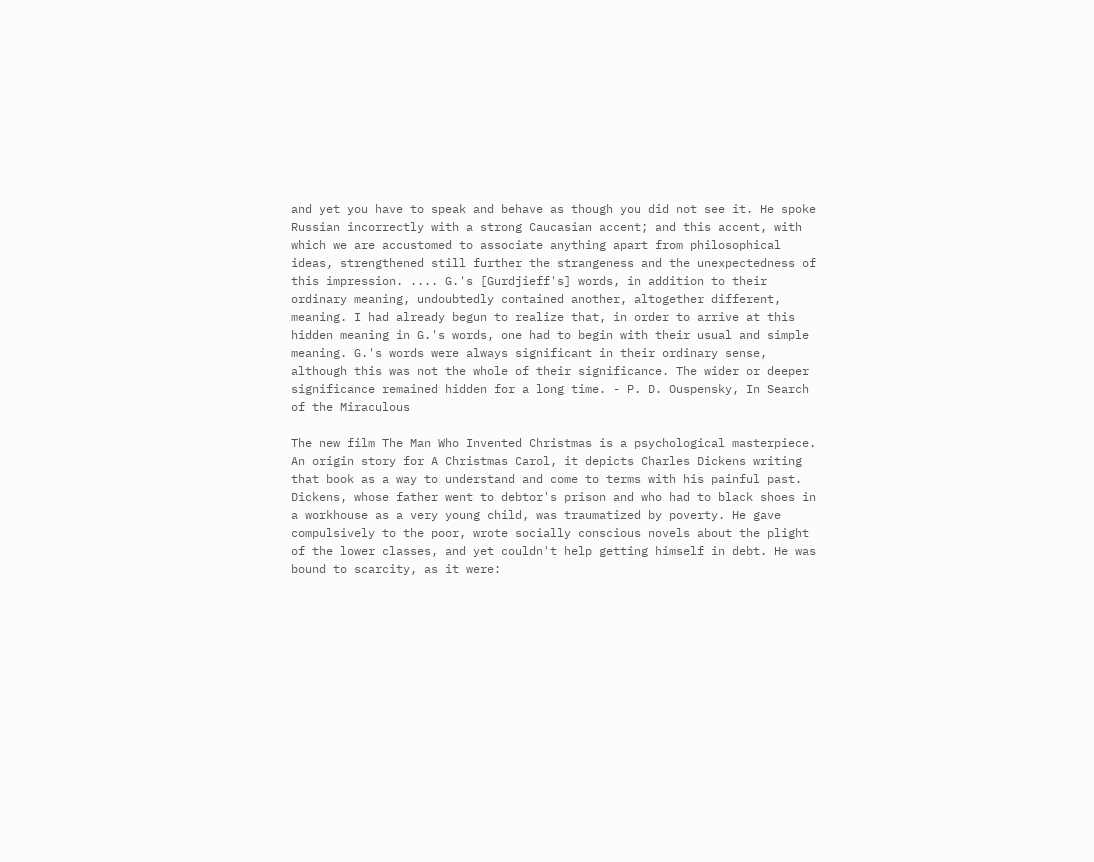and yet you have to speak and behave as though you did not see it. He spoke Russian incorrectly with a strong Caucasian accent; and this accent, with which we are accustomed to associate anything apart from philosophical ideas, strengthened still further the strangeness and the unexpectedness of this impression. .... G.'s [Gurdjieff's] words, in addition to their ordinary meaning, undoubtedly contained another, altogether different, meaning. I had already begun to realize that, in order to arrive at this hidden meaning in G.'s words, one had to begin with their usual and simple meaning. G.'s words were always significant in their ordinary sense, although this was not the whole of their significance. The wider or deeper significance remained hidden for a long time. - P. D. Ouspensky, In Search of the Miraculous

The new film The Man Who Invented Christmas is a psychological masterpiece. An origin story for A Christmas Carol, it depicts Charles Dickens writing that book as a way to understand and come to terms with his painful past. Dickens, whose father went to debtor's prison and who had to black shoes in a workhouse as a very young child, was traumatized by poverty. He gave compulsively to the poor, wrote socially conscious novels about the plight of the lower classes, and yet couldn't help getting himself in debt. He was bound to scarcity, as it were: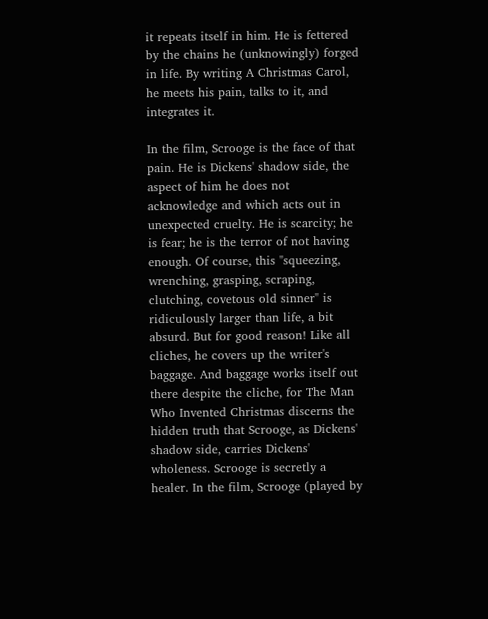it repeats itself in him. He is fettered by the chains he (unknowingly) forged in life. By writing A Christmas Carol, he meets his pain, talks to it, and integrates it.

In the film, Scrooge is the face of that pain. He is Dickens' shadow side, the aspect of him he does not acknowledge and which acts out in unexpected cruelty. He is scarcity; he is fear; he is the terror of not having enough. Of course, this "squeezing, wrenching, grasping, scraping, clutching, covetous old sinner" is ridiculously larger than life, a bit absurd. But for good reason! Like all cliches, he covers up the writer's baggage. And baggage works itself out there despite the cliche, for The Man Who Invented Christmas discerns the hidden truth that Scrooge, as Dickens' shadow side, carries Dickens' wholeness. Scrooge is secretly a healer. In the film, Scrooge (played by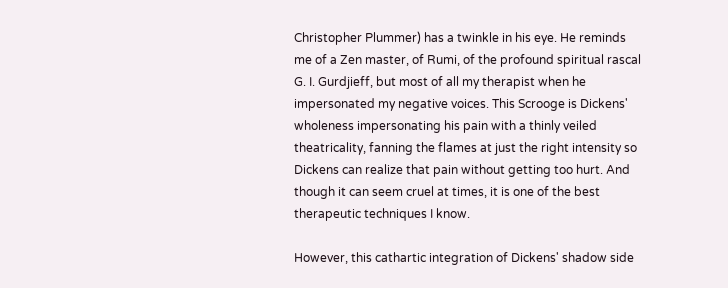Christopher Plummer) has a twinkle in his eye. He reminds me of a Zen master, of Rumi, of the profound spiritual rascal G. I. Gurdjieff, but most of all my therapist when he impersonated my negative voices. This Scrooge is Dickens' wholeness impersonating his pain with a thinly veiled theatricality, fanning the flames at just the right intensity so Dickens can realize that pain without getting too hurt. And though it can seem cruel at times, it is one of the best therapeutic techniques I know.

However, this cathartic integration of Dickens' shadow side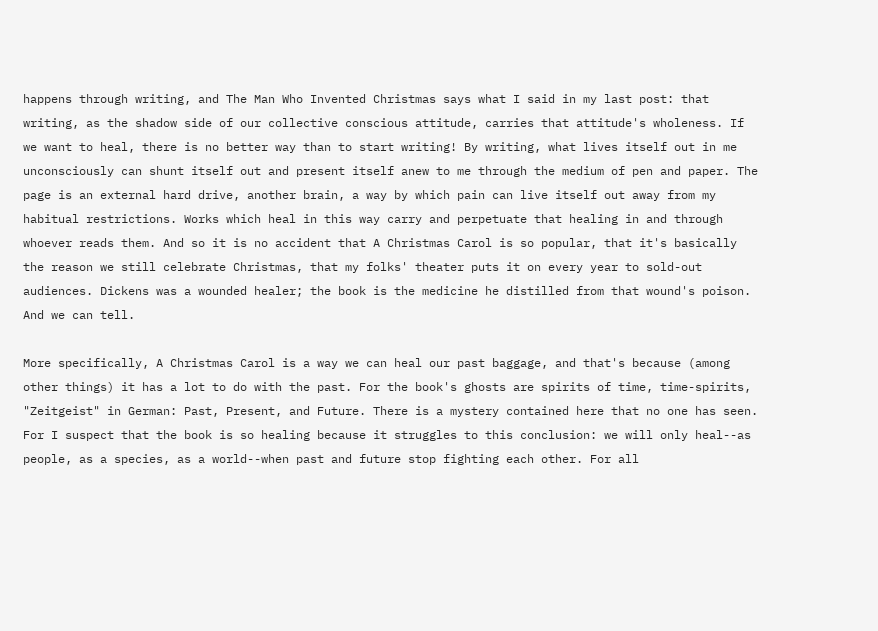happens through writing, and The Man Who Invented Christmas says what I said in my last post: that writing, as the shadow side of our collective conscious attitude, carries that attitude's wholeness. If we want to heal, there is no better way than to start writing! By writing, what lives itself out in me unconsciously can shunt itself out and present itself anew to me through the medium of pen and paper. The page is an external hard drive, another brain, a way by which pain can live itself out away from my habitual restrictions. Works which heal in this way carry and perpetuate that healing in and through whoever reads them. And so it is no accident that A Christmas Carol is so popular, that it's basically the reason we still celebrate Christmas, that my folks' theater puts it on every year to sold-out audiences. Dickens was a wounded healer; the book is the medicine he distilled from that wound's poison. And we can tell.

More specifically, A Christmas Carol is a way we can heal our past baggage, and that's because (among other things) it has a lot to do with the past. For the book's ghosts are spirits of time, time-spirits, "Zeitgeist" in German: Past, Present, and Future. There is a mystery contained here that no one has seen. For I suspect that the book is so healing because it struggles to this conclusion: we will only heal--as people, as a species, as a world--when past and future stop fighting each other. For all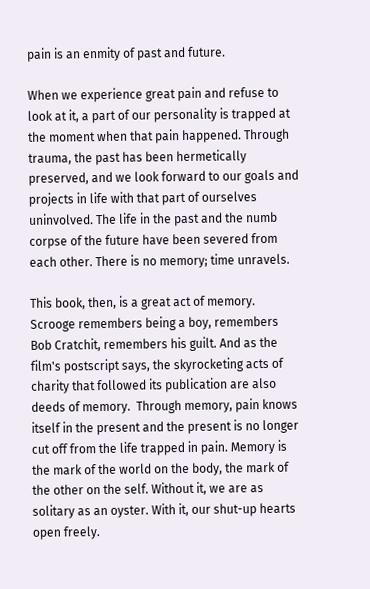pain is an enmity of past and future.

When we experience great pain and refuse to look at it, a part of our personality is trapped at the moment when that pain happened. Through trauma, the past has been hermetically preserved, and we look forward to our goals and projects in life with that part of ourselves uninvolved. The life in the past and the numb corpse of the future have been severed from each other. There is no memory; time unravels.

This book, then, is a great act of memory. Scrooge remembers being a boy, remembers Bob Cratchit, remembers his guilt. And as the film's postscript says, the skyrocketing acts of charity that followed its publication are also deeds of memory.  Through memory, pain knows itself in the present and the present is no longer cut off from the life trapped in pain. Memory is the mark of the world on the body, the mark of the other on the self. Without it, we are as solitary as an oyster. With it, our shut-up hearts open freely.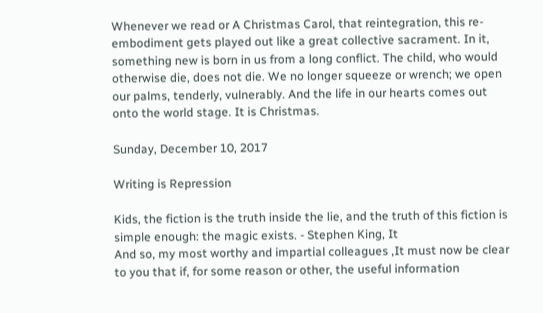Whenever we read or A Christmas Carol, that reintegration, this re-embodiment gets played out like a great collective sacrament. In it, something new is born in us from a long conflict. The child, who would otherwise die, does not die. We no longer squeeze or wrench; we open our palms, tenderly, vulnerably. And the life in our hearts comes out onto the world stage. It is Christmas.

Sunday, December 10, 2017

Writing is Repression

Kids, the fiction is the truth inside the lie, and the truth of this fiction is simple enough: the magic exists. - Stephen King, It
And so, my most worthy and impartial colleagues ,It must now be clear to you that if, for some reason or other, the useful information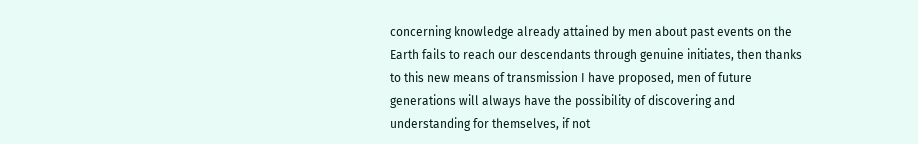concerning knowledge already attained by men about past events on the Earth fails to reach our descendants through genuine initiates, then thanks to this new means of transmission I have proposed, men of future generations will always have the possibility of discovering and understanding for themselves, if not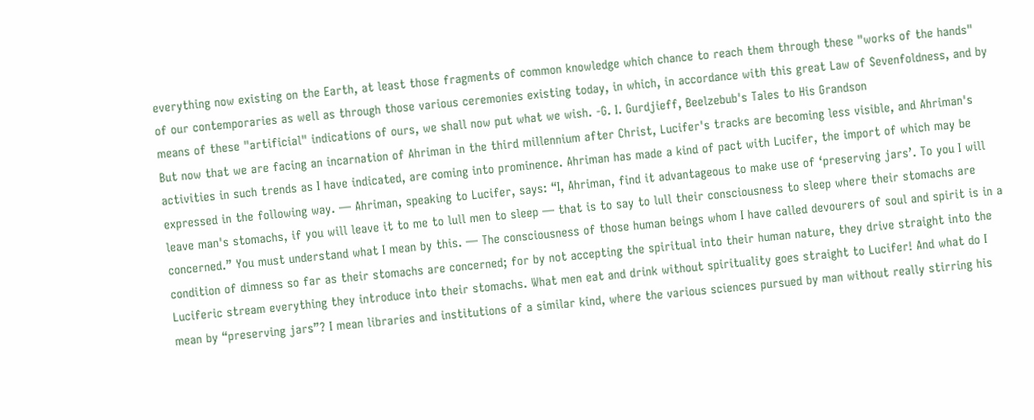everything now existing on the Earth, at least those fragments of common knowledge which chance to reach them through these "works of the hands" of our contemporaries as well as through those various ceremonies existing today, in which, in accordance with this great Law of Sevenfoldness, and by means of these "artificial" indications of ours, we shall now put what we wish. -G. I. Gurdjieff, Beelzebub's Tales to His Grandson
But now that we are facing an incarnation of Ahriman in the third millennium after Christ, Lucifer's tracks are becoming less visible, and Ahriman's activities in such trends as I have indicated, are coming into prominence. Ahriman has made a kind of pact with Lucifer, the import of which may be expressed in the following way. — Ahriman, speaking to Lucifer, says: “I, Ahriman, find it advantageous to make use of ‘preserving jars’. To you I will leave man's stomachs, if you will leave it to me to lull men to sleep — that is to say to lull their consciousness to sleep where their stomachs are concerned.” You must understand what I mean by this. — The consciousness of those human beings whom I have called devourers of soul and spirit is in a condition of dimness so far as their stomachs are concerned; for by not accepting the spiritual into their human nature, they drive straight into the Luciferic stream everything they introduce into their stomachs. What men eat and drink without spirituality goes straight to Lucifer! And what do I mean by “preserving jars”? I mean libraries and institutions of a similar kind, where the various sciences pursued by man without really stirring his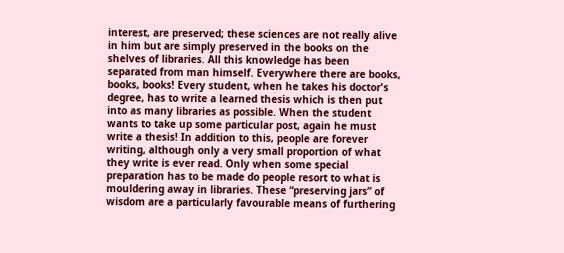interest, are preserved; these sciences are not really alive in him but are simply preserved in the books on the shelves of libraries. All this knowledge has been separated from man himself. Everywhere there are books, books, books! Every student, when he takes his doctor's degree, has to write a learned thesis which is then put into as many libraries as possible. When the student wants to take up some particular post, again he must write a thesis! In addition to this, people are forever writing, although only a very small proportion of what they write is ever read. Only when some special preparation has to be made do people resort to what is mouldering away in libraries. These “preserving jars” of wisdom are a particularly favourable means of furthering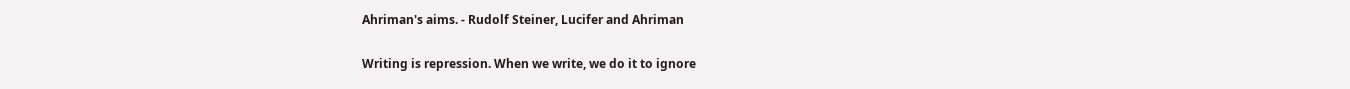Ahriman's aims. - Rudolf Steiner, Lucifer and Ahriman

Writing is repression. When we write, we do it to ignore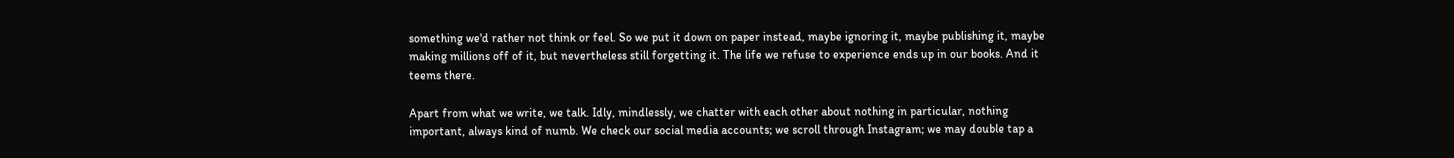something we'd rather not think or feel. So we put it down on paper instead, maybe ignoring it, maybe publishing it, maybe making millions off of it, but nevertheless still forgetting it. The life we refuse to experience ends up in our books. And it teems there.

Apart from what we write, we talk. Idly, mindlessly, we chatter with each other about nothing in particular, nothing important, always kind of numb. We check our social media accounts; we scroll through Instagram; we may double tap a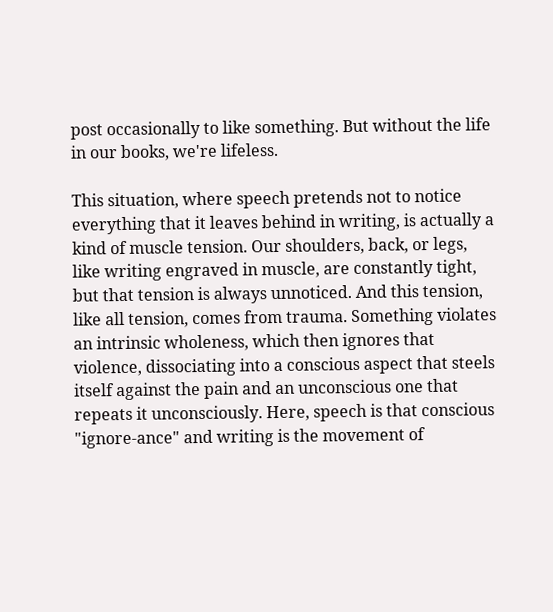post occasionally to like something. But without the life in our books, we're lifeless.

This situation, where speech pretends not to notice everything that it leaves behind in writing, is actually a kind of muscle tension. Our shoulders, back, or legs, like writing engraved in muscle, are constantly tight, but that tension is always unnoticed. And this tension, like all tension, comes from trauma. Something violates an intrinsic wholeness, which then ignores that violence, dissociating into a conscious aspect that steels itself against the pain and an unconscious one that repeats it unconsciously. Here, speech is that conscious "ignore-ance" and writing is the movement of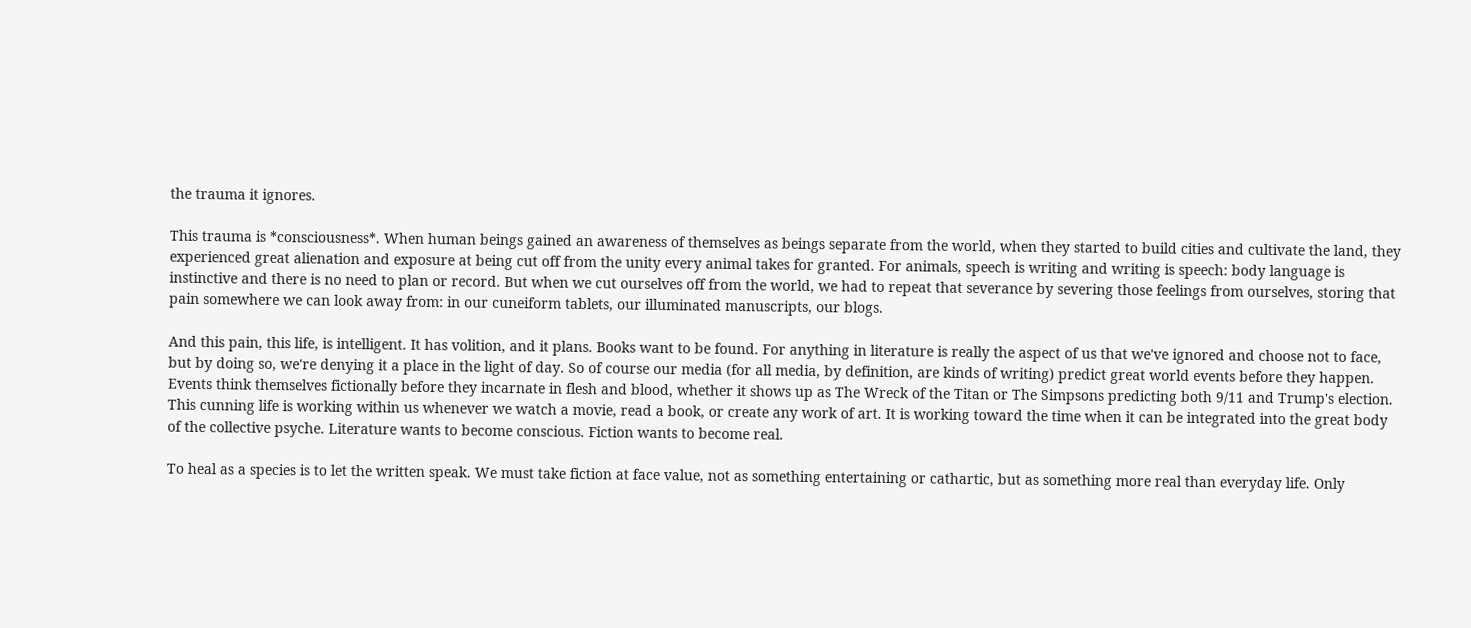the trauma it ignores.

This trauma is *consciousness*. When human beings gained an awareness of themselves as beings separate from the world, when they started to build cities and cultivate the land, they experienced great alienation and exposure at being cut off from the unity every animal takes for granted. For animals, speech is writing and writing is speech: body language is instinctive and there is no need to plan or record. But when we cut ourselves off from the world, we had to repeat that severance by severing those feelings from ourselves, storing that pain somewhere we can look away from: in our cuneiform tablets, our illuminated manuscripts, our blogs.

And this pain, this life, is intelligent. It has volition, and it plans. Books want to be found. For anything in literature is really the aspect of us that we've ignored and choose not to face, but by doing so, we're denying it a place in the light of day. So of course our media (for all media, by definition, are kinds of writing) predict great world events before they happen. Events think themselves fictionally before they incarnate in flesh and blood, whether it shows up as The Wreck of the Titan or The Simpsons predicting both 9/11 and Trump's election. This cunning life is working within us whenever we watch a movie, read a book, or create any work of art. It is working toward the time when it can be integrated into the great body of the collective psyche. Literature wants to become conscious. Fiction wants to become real.

To heal as a species is to let the written speak. We must take fiction at face value, not as something entertaining or cathartic, but as something more real than everyday life. Only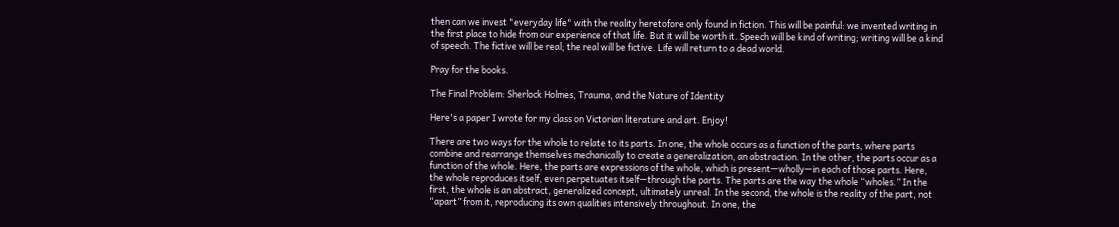then can we invest "everyday life" with the reality heretofore only found in fiction. This will be painful: we invented writing in the first place to hide from our experience of that life. But it will be worth it. Speech will be kind of writing; writing will be a kind of speech. The fictive will be real; the real will be fictive. Life will return to a dead world.

Pray for the books.

The Final Problem: Sherlock Holmes, Trauma, and the Nature of Identity

Here's a paper I wrote for my class on Victorian literature and art. Enjoy!

There are two ways for the whole to relate to its parts. In one, the whole occurs as a function of the parts, where parts combine and rearrange themselves mechanically to create a generalization, an abstraction. In the other, the parts occur as a function of the whole. Here, the parts are expressions of the whole, which is present—wholly—in each of those parts. Here, the whole reproduces itself, even perpetuates itself—through the parts. The parts are the way the whole “wholes.” In the first, the whole is an abstract, generalized concept, ultimately unreal. In the second, the whole is the reality of the part, not “apart” from it, reproducing its own qualities intensively throughout. In one, the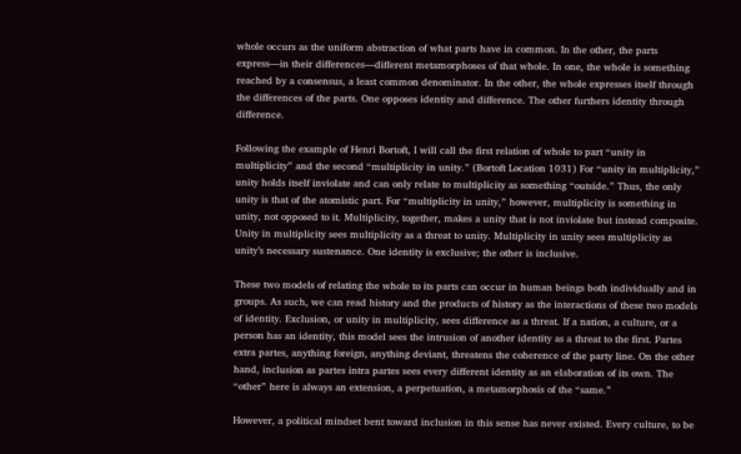whole occurs as the uniform abstraction of what parts have in common. In the other, the parts express—in their differences—different metamorphoses of that whole. In one, the whole is something reached by a consensus, a least common denominator. In the other, the whole expresses itself through the differences of the parts. One opposes identity and difference. The other furthers identity through difference.

Following the example of Henri Bortoft, I will call the first relation of whole to part “unity in multiplicity” and the second “multiplicity in unity.” (Bortoft Location 1031) For “unity in multiplicity,” unity holds itself inviolate and can only relate to multiplicity as something “outside.” Thus, the only unity is that of the atomistic part. For “multiplicity in unity,” however, multiplicity is something in unity, not opposed to it. Multiplicity, together, makes a unity that is not inviolate but instead composite. Unity in multiplicity sees multiplicity as a threat to unity. Multiplicity in unity sees multiplicity as unity’s necessary sustenance. One identity is exclusive; the other is inclusive.

These two models of relating the whole to its parts can occur in human beings both individually and in groups. As such, we can read history and the products of history as the interactions of these two models of identity. Exclusion, or unity in multiplicity, sees difference as a threat. If a nation, a culture, or a person has an identity, this model sees the intrusion of another identity as a threat to the first. Partes extra partes, anything foreign, anything deviant, threatens the coherence of the party line. On the other hand, inclusion as partes intra partes sees every different identity as an elaboration of its own. The “other” here is always an extension, a perpetuation, a metamorphosis of the “same.”

However, a political mindset bent toward inclusion in this sense has never existed. Every culture, to be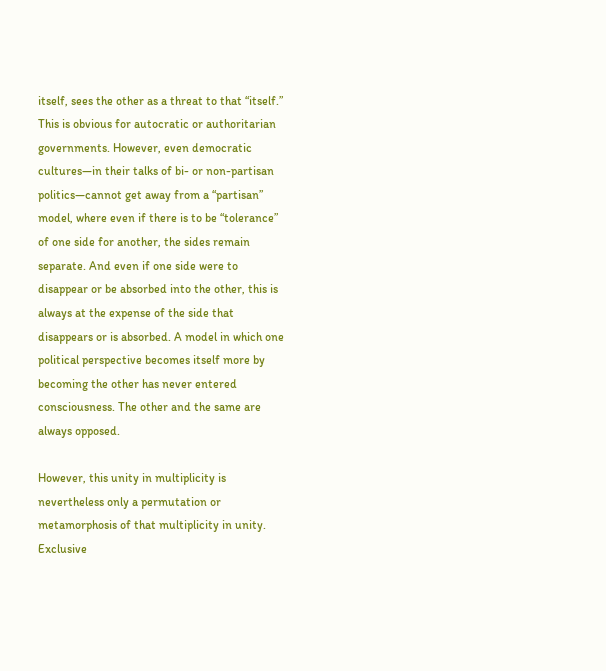itself, sees the other as a threat to that “itself.” This is obvious for autocratic or authoritarian governments. However, even democratic cultures—in their talks of bi- or non-partisan politics—cannot get away from a “partisan” model, where even if there is to be “tolerance” of one side for another, the sides remain separate. And even if one side were to disappear or be absorbed into the other, this is always at the expense of the side that disappears or is absorbed. A model in which one political perspective becomes itself more by becoming the other has never entered consciousness. The other and the same are always opposed.

However, this unity in multiplicity is nevertheless only a permutation or metamorphosis of that multiplicity in unity. Exclusive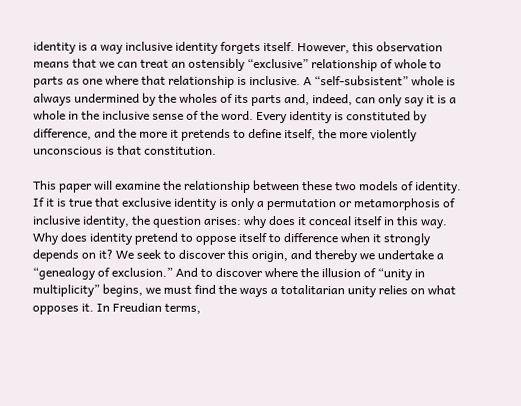identity is a way inclusive identity forgets itself. However, this observation means that we can treat an ostensibly “exclusive” relationship of whole to parts as one where that relationship is inclusive. A “self-subsistent” whole is always undermined by the wholes of its parts and, indeed, can only say it is a whole in the inclusive sense of the word. Every identity is constituted by difference, and the more it pretends to define itself, the more violently unconscious is that constitution.

This paper will examine the relationship between these two models of identity. If it is true that exclusive identity is only a permutation or metamorphosis of inclusive identity, the question arises: why does it conceal itself in this way. Why does identity pretend to oppose itself to difference when it strongly depends on it? We seek to discover this origin, and thereby we undertake a “genealogy of exclusion.” And to discover where the illusion of “unity in multiplicity” begins, we must find the ways a totalitarian unity relies on what opposes it. In Freudian terms,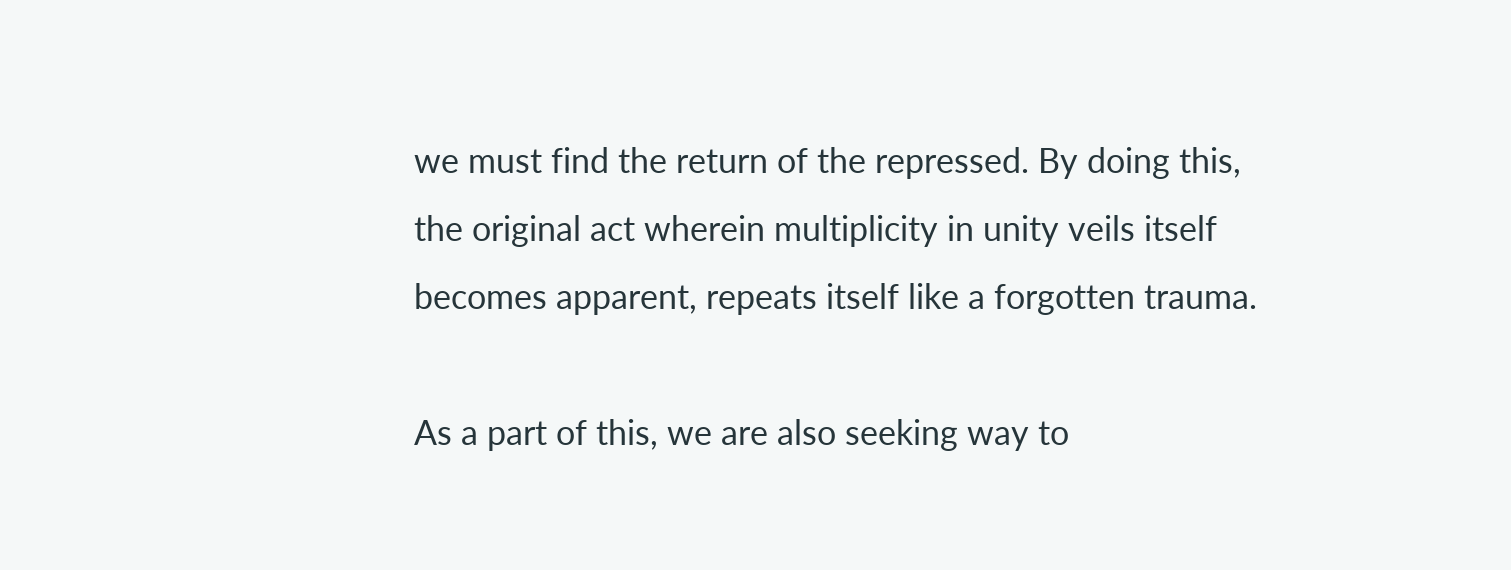we must find the return of the repressed. By doing this, the original act wherein multiplicity in unity veils itself becomes apparent, repeats itself like a forgotten trauma.

As a part of this, we are also seeking way to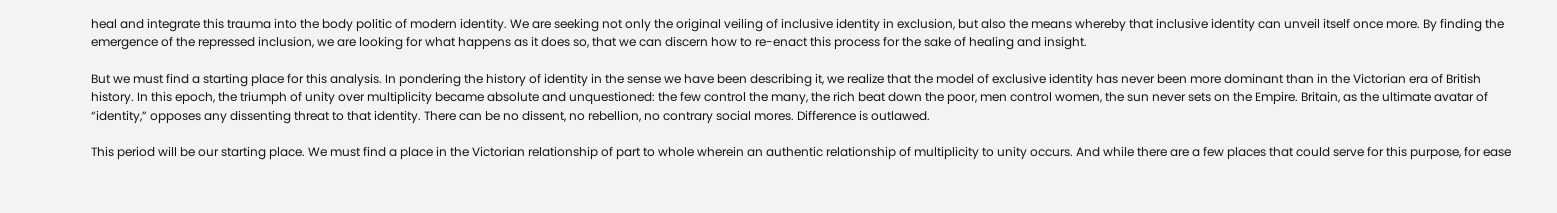heal and integrate this trauma into the body politic of modern identity. We are seeking not only the original veiling of inclusive identity in exclusion, but also the means whereby that inclusive identity can unveil itself once more. By finding the emergence of the repressed inclusion, we are looking for what happens as it does so, that we can discern how to re-enact this process for the sake of healing and insight.

But we must find a starting place for this analysis. In pondering the history of identity in the sense we have been describing it, we realize that the model of exclusive identity has never been more dominant than in the Victorian era of British history. In this epoch, the triumph of unity over multiplicity became absolute and unquestioned: the few control the many, the rich beat down the poor, men control women, the sun never sets on the Empire. Britain, as the ultimate avatar of “identity,” opposes any dissenting threat to that identity. There can be no dissent, no rebellion, no contrary social mores. Difference is outlawed.

This period will be our starting place. We must find a place in the Victorian relationship of part to whole wherein an authentic relationship of multiplicity to unity occurs. And while there are a few places that could serve for this purpose, for ease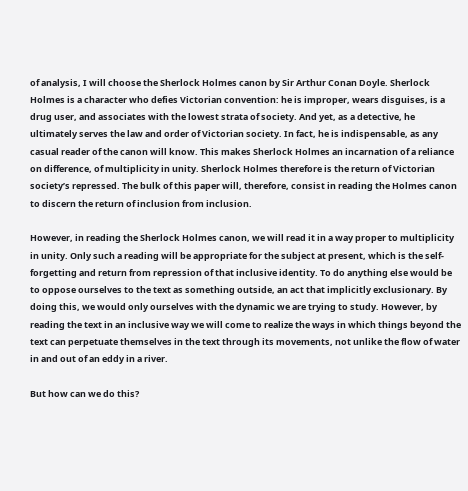of analysis, I will choose the Sherlock Holmes canon by Sir Arthur Conan Doyle. Sherlock Holmes is a character who defies Victorian convention: he is improper, wears disguises, is a drug user, and associates with the lowest strata of society. And yet, as a detective, he ultimately serves the law and order of Victorian society. In fact, he is indispensable, as any casual reader of the canon will know. This makes Sherlock Holmes an incarnation of a reliance on difference, of multiplicity in unity. Sherlock Holmes therefore is the return of Victorian society’s repressed. The bulk of this paper will, therefore, consist in reading the Holmes canon to discern the return of inclusion from inclusion.

However, in reading the Sherlock Holmes canon, we will read it in a way proper to multiplicity in unity. Only such a reading will be appropriate for the subject at present, which is the self-forgetting and return from repression of that inclusive identity. To do anything else would be to oppose ourselves to the text as something outside, an act that implicitly exclusionary. By doing this, we would only ourselves with the dynamic we are trying to study. However, by reading the text in an inclusive way we will come to realize the ways in which things beyond the text can perpetuate themselves in the text through its movements, not unlike the flow of water in and out of an eddy in a river.

But how can we do this?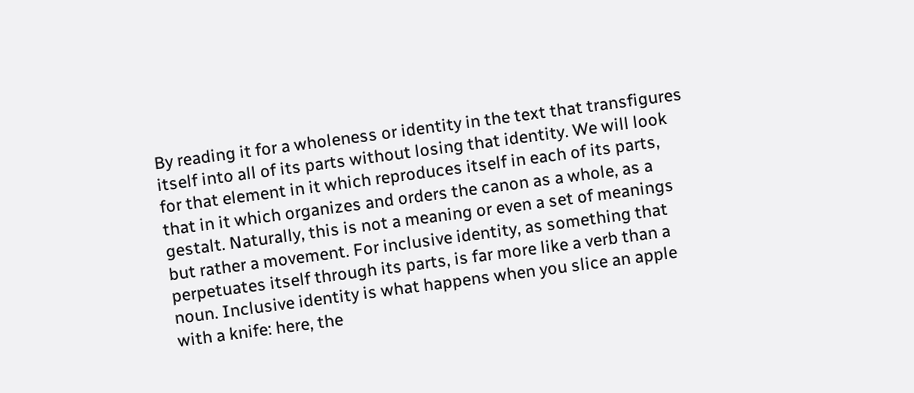By reading it for a wholeness or identity in the text that transfigures itself into all of its parts without losing that identity. We will look for that element in it which reproduces itself in each of its parts, that in it which organizes and orders the canon as a whole, as a gestalt. Naturally, this is not a meaning or even a set of meanings but rather a movement. For inclusive identity, as something that perpetuates itself through its parts, is far more like a verb than a noun. Inclusive identity is what happens when you slice an apple with a knife: here, the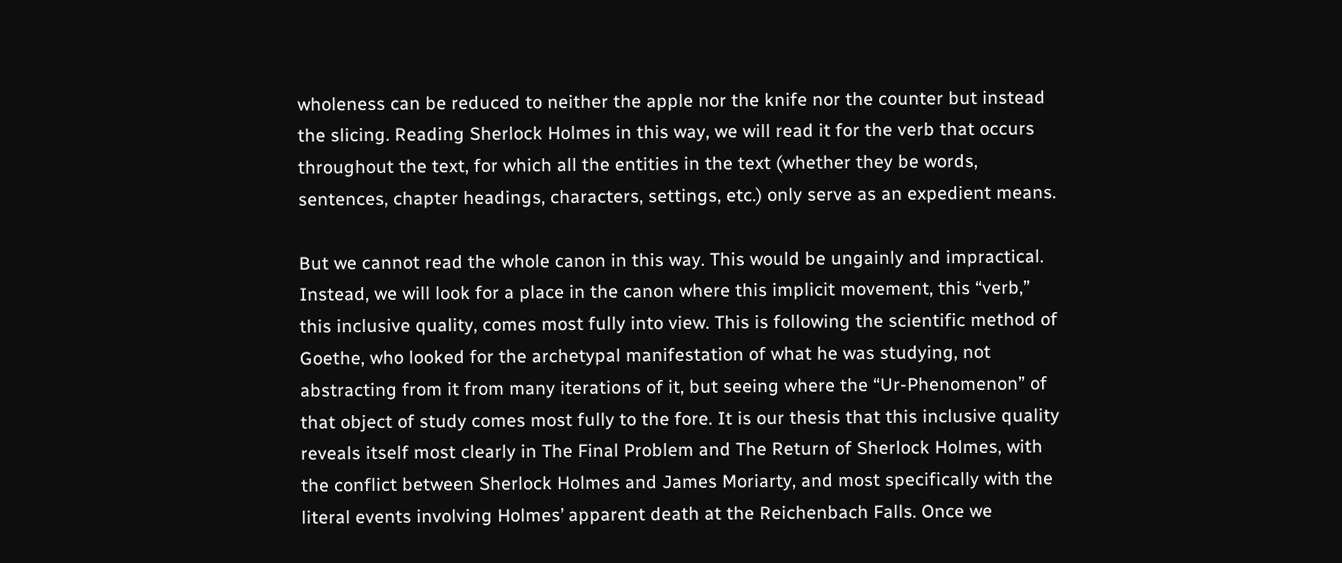wholeness can be reduced to neither the apple nor the knife nor the counter but instead the slicing. Reading Sherlock Holmes in this way, we will read it for the verb that occurs throughout the text, for which all the entities in the text (whether they be words, sentences, chapter headings, characters, settings, etc.) only serve as an expedient means.

But we cannot read the whole canon in this way. This would be ungainly and impractical. Instead, we will look for a place in the canon where this implicit movement, this “verb,” this inclusive quality, comes most fully into view. This is following the scientific method of Goethe, who looked for the archetypal manifestation of what he was studying, not abstracting from it from many iterations of it, but seeing where the “Ur-Phenomenon” of that object of study comes most fully to the fore. It is our thesis that this inclusive quality reveals itself most clearly in The Final Problem and The Return of Sherlock Holmes, with the conflict between Sherlock Holmes and James Moriarty, and most specifically with the literal events involving Holmes’ apparent death at the Reichenbach Falls. Once we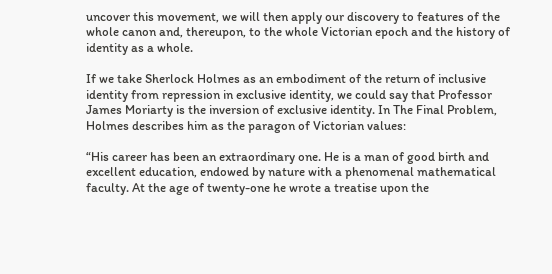uncover this movement, we will then apply our discovery to features of the whole canon and, thereupon, to the whole Victorian epoch and the history of identity as a whole.

If we take Sherlock Holmes as an embodiment of the return of inclusive identity from repression in exclusive identity, we could say that Professor James Moriarty is the inversion of exclusive identity. In The Final Problem, Holmes describes him as the paragon of Victorian values:

“His career has been an extraordinary one. He is a man of good birth and excellent education, endowed by nature with a phenomenal mathematical faculty. At the age of twenty-one he wrote a treatise upon the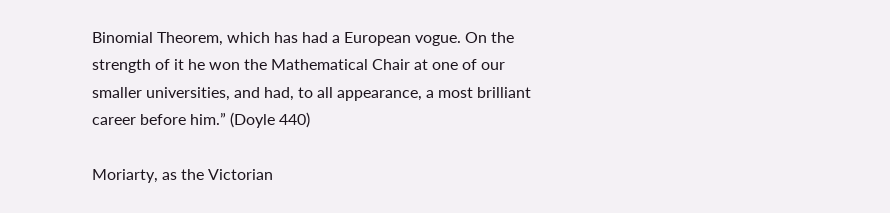Binomial Theorem, which has had a European vogue. On the strength of it he won the Mathematical Chair at one of our smaller universities, and had, to all appearance, a most brilliant career before him.” (Doyle 440)

Moriarty, as the Victorian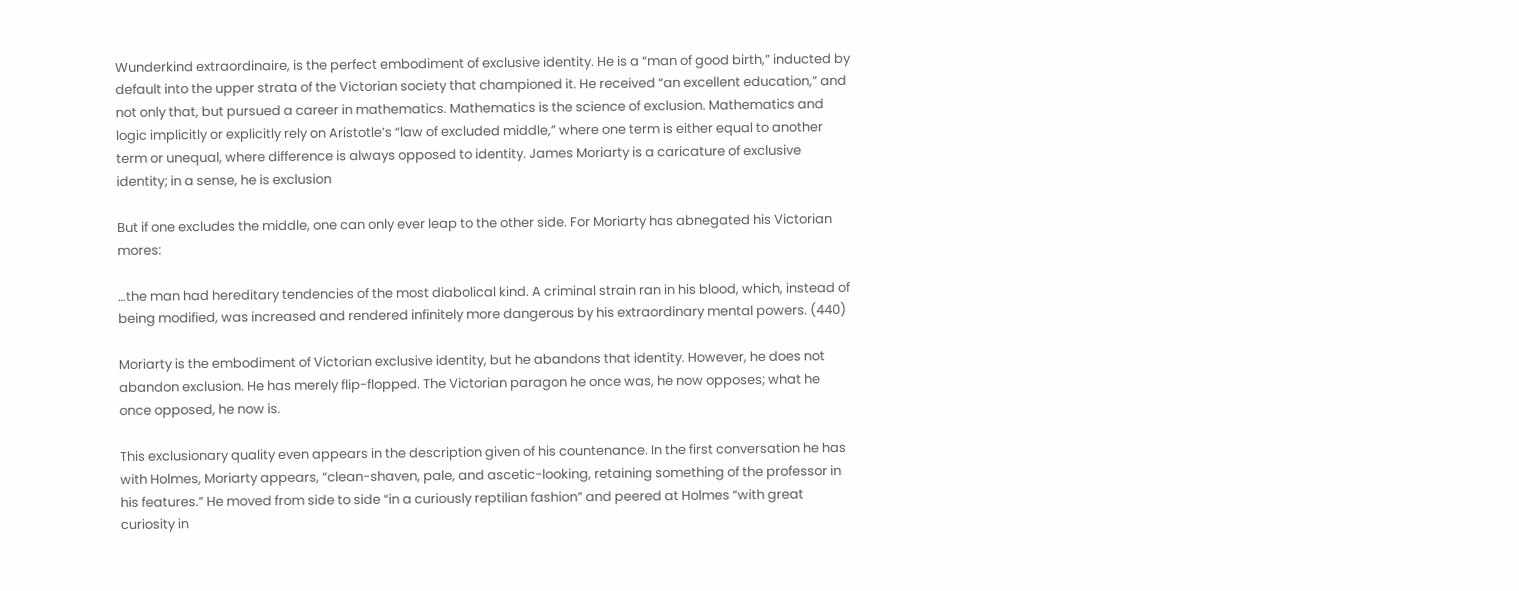Wunderkind extraordinaire, is the perfect embodiment of exclusive identity. He is a “man of good birth,” inducted by default into the upper strata of the Victorian society that championed it. He received “an excellent education,” and not only that, but pursued a career in mathematics. Mathematics is the science of exclusion. Mathematics and logic implicitly or explicitly rely on Aristotle’s “law of excluded middle,” where one term is either equal to another term or unequal, where difference is always opposed to identity. James Moriarty is a caricature of exclusive identity; in a sense, he is exclusion

But if one excludes the middle, one can only ever leap to the other side. For Moriarty has abnegated his Victorian mores:

…the man had hereditary tendencies of the most diabolical kind. A criminal strain ran in his blood, which, instead of being modified, was increased and rendered infinitely more dangerous by his extraordinary mental powers. (440)

Moriarty is the embodiment of Victorian exclusive identity, but he abandons that identity. However, he does not abandon exclusion. He has merely flip-flopped. The Victorian paragon he once was, he now opposes; what he once opposed, he now is.

This exclusionary quality even appears in the description given of his countenance. In the first conversation he has with Holmes, Moriarty appears, “clean-shaven, pale, and ascetic-looking, retaining something of the professor in his features.” He moved from side to side “in a curiously reptilian fashion” and peered at Holmes “with great curiosity in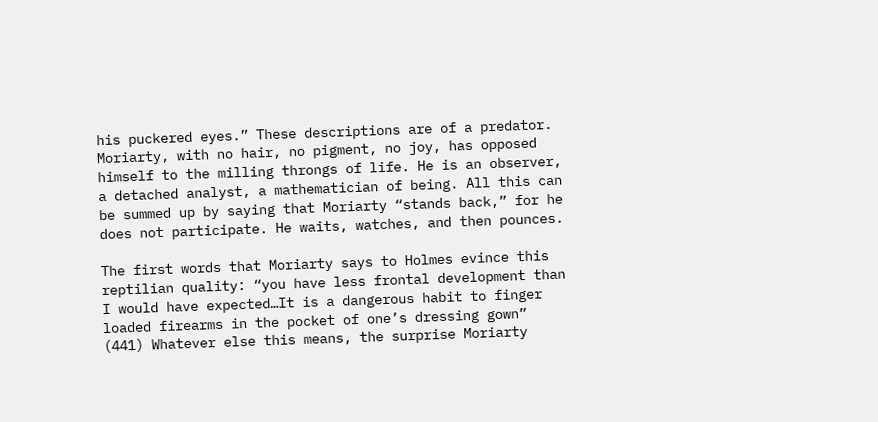his puckered eyes.” These descriptions are of a predator. Moriarty, with no hair, no pigment, no joy, has opposed himself to the milling throngs of life. He is an observer, a detached analyst, a mathematician of being. All this can be summed up by saying that Moriarty “stands back,” for he does not participate. He waits, watches, and then pounces.

The first words that Moriarty says to Holmes evince this reptilian quality: “you have less frontal development than I would have expected…It is a dangerous habit to finger loaded firearms in the pocket of one’s dressing gown” (441) Whatever else this means, the surprise Moriarty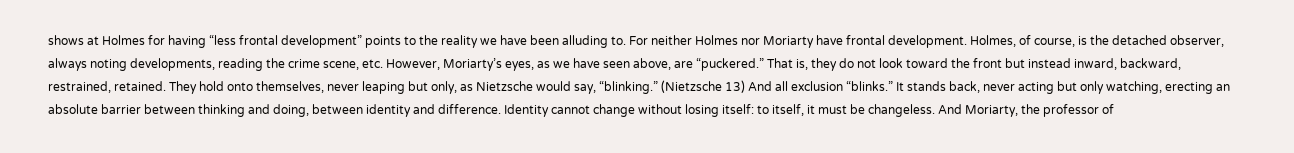shows at Holmes for having “less frontal development” points to the reality we have been alluding to. For neither Holmes nor Moriarty have frontal development. Holmes, of course, is the detached observer, always noting developments, reading the crime scene, etc. However, Moriarty’s eyes, as we have seen above, are “puckered.” That is, they do not look toward the front but instead inward, backward, restrained, retained. They hold onto themselves, never leaping but only, as Nietzsche would say, “blinking.” (Nietzsche 13) And all exclusion “blinks.” It stands back, never acting but only watching, erecting an absolute barrier between thinking and doing, between identity and difference. Identity cannot change without losing itself: to itself, it must be changeless. And Moriarty, the professor of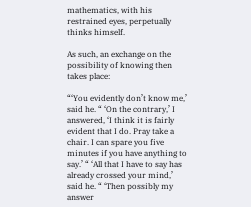mathematics, with his restrained eyes, perpetually thinks himself.

As such, an exchange on the possibility of knowing then takes place:

“‘You evidently don’t know me,’ said he. “ ‘On the contrary,’ I answered, ‘I think it is fairly evident that I do. Pray take a chair. I can spare you five minutes if you have anything to say.’ “ ‘All that I have to say has already crossed your mind,’ said he. “ ‘Then possibly my answer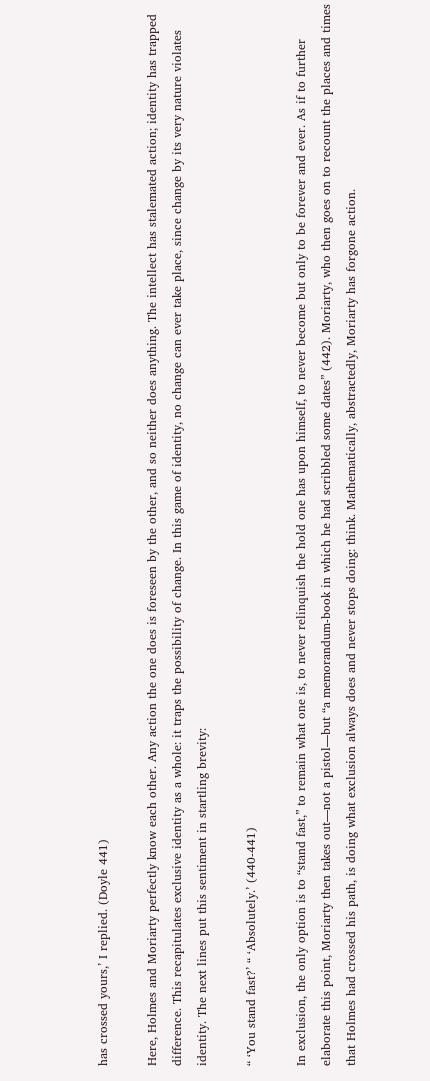has crossed yours,’ I replied. (Doyle 441)

Here, Holmes and Moriarty perfectly know each other. Any action the one does is foreseen by the other, and so neither does anything. The intellect has stalemated action; identity has trapped difference. This recapitulates exclusive identity as a whole: it traps the possibility of change. In this game of identity, no change can ever take place, since change by its very nature violates identity. The next lines put this sentiment in startling brevity:

“ ‘You stand fast?’ “ ‘Absolutely.’ (440-441)

In exclusion, the only option is to “stand fast,” to remain what one is, to never relinquish the hold one has upon himself, to never become but only to be forever and ever. As if to further elaborate this point, Moriarty then takes out—not a pistol—but “a memorandum-book in which he had scribbled some dates” (442). Moriarty, who then goes on to recount the places and times that Holmes had crossed his path, is doing what exclusion always does and never stops doing: think. Mathematically, abstractedly, Moriarty has forgone action.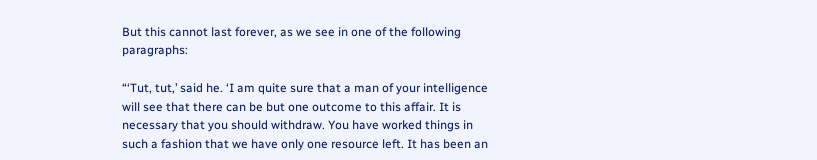But this cannot last forever, as we see in one of the following paragraphs:

“‘Tut, tut,’ said he. ‘I am quite sure that a man of your intelligence will see that there can be but one outcome to this affair. It is necessary that you should withdraw. You have worked things in such a fashion that we have only one resource left. It has been an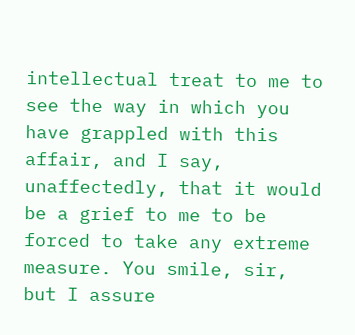intellectual treat to me to see the way in which you have grappled with this affair, and I say, unaffectedly, that it would be a grief to me to be forced to take any extreme measure. You smile, sir, but I assure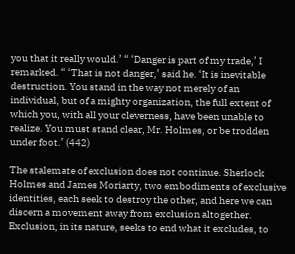you that it really would.’ “ ‘Danger is part of my trade,’ I remarked. “ ‘That is not danger,’ said he. ‘It is inevitable destruction. You stand in the way not merely of an individual, but of a mighty organization, the full extent of which you, with all your cleverness, have been unable to realize. You must stand clear, Mr. Holmes, or be trodden under foot.’ (442)

The stalemate of exclusion does not continue. Sherlock Holmes and James Moriarty, two embodiments of exclusive identities, each seek to destroy the other, and here we can discern a movement away from exclusion altogether. Exclusion, in its nature, seeks to end what it excludes, to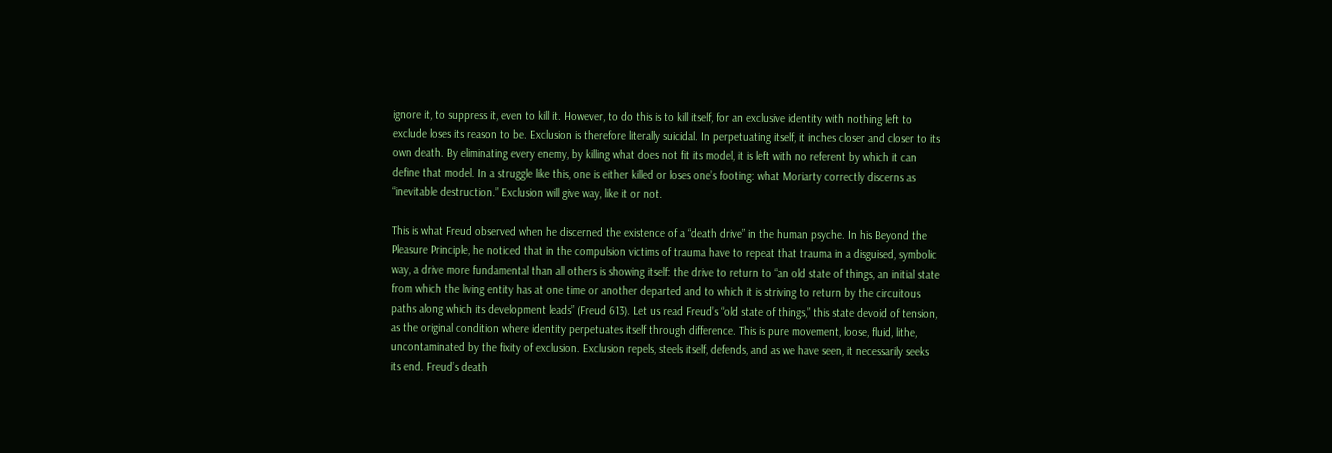ignore it, to suppress it, even to kill it. However, to do this is to kill itself, for an exclusive identity with nothing left to exclude loses its reason to be. Exclusion is therefore literally suicidal. In perpetuating itself, it inches closer and closer to its own death. By eliminating every enemy, by killing what does not fit its model, it is left with no referent by which it can define that model. In a struggle like this, one is either killed or loses one’s footing: what Moriarty correctly discerns as “inevitable destruction.” Exclusion will give way, like it or not.

This is what Freud observed when he discerned the existence of a “death drive” in the human psyche. In his Beyond the Pleasure Principle, he noticed that in the compulsion victims of trauma have to repeat that trauma in a disguised, symbolic way, a drive more fundamental than all others is showing itself: the drive to return to “an old state of things, an initial state from which the living entity has at one time or another departed and to which it is striving to return by the circuitous paths along which its development leads” (Freud 613). Let us read Freud’s “old state of things,” this state devoid of tension, as the original condition where identity perpetuates itself through difference. This is pure movement, loose, fluid, lithe, uncontaminated by the fixity of exclusion. Exclusion repels, steels itself, defends, and as we have seen, it necessarily seeks its end. Freud’s death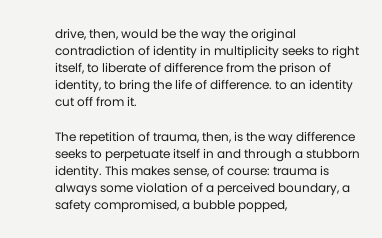drive, then, would be the way the original contradiction of identity in multiplicity seeks to right itself, to liberate of difference from the prison of identity, to bring the life of difference. to an identity cut off from it.

The repetition of trauma, then, is the way difference seeks to perpetuate itself in and through a stubborn identity. This makes sense, of course: trauma is always some violation of a perceived boundary, a safety compromised, a bubble popped,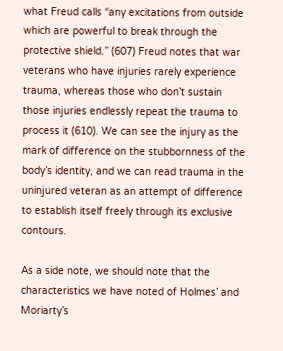what Freud calls “any excitations from outside which are powerful to break through the protective shield.” (607) Freud notes that war veterans who have injuries rarely experience trauma, whereas those who don’t sustain those injuries endlessly repeat the trauma to process it (610). We can see the injury as the mark of difference on the stubbornness of the body’s identity, and we can read trauma in the uninjured veteran as an attempt of difference to establish itself freely through its exclusive contours.

As a side note, we should note that the characteristics we have noted of Holmes’ and Moriarty’s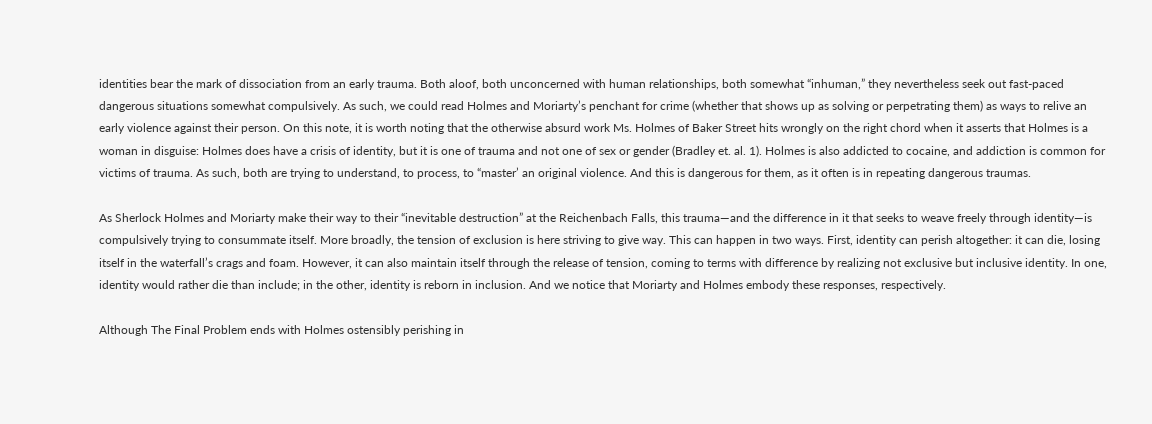identities bear the mark of dissociation from an early trauma. Both aloof, both unconcerned with human relationships, both somewhat “inhuman,” they nevertheless seek out fast-paced dangerous situations somewhat compulsively. As such, we could read Holmes and Moriarty’s penchant for crime (whether that shows up as solving or perpetrating them) as ways to relive an early violence against their person. On this note, it is worth noting that the otherwise absurd work Ms. Holmes of Baker Street hits wrongly on the right chord when it asserts that Holmes is a woman in disguise: Holmes does have a crisis of identity, but it is one of trauma and not one of sex or gender (Bradley et. al. 1). Holmes is also addicted to cocaine, and addiction is common for victims of trauma. As such, both are trying to understand, to process, to “master’ an original violence. And this is dangerous for them, as it often is in repeating dangerous traumas.

As Sherlock Holmes and Moriarty make their way to their “inevitable destruction” at the Reichenbach Falls, this trauma—and the difference in it that seeks to weave freely through identity—is compulsively trying to consummate itself. More broadly, the tension of exclusion is here striving to give way. This can happen in two ways. First, identity can perish altogether: it can die, losing itself in the waterfall’s crags and foam. However, it can also maintain itself through the release of tension, coming to terms with difference by realizing not exclusive but inclusive identity. In one, identity would rather die than include; in the other, identity is reborn in inclusion. And we notice that Moriarty and Holmes embody these responses, respectively.

Although The Final Problem ends with Holmes ostensibly perishing in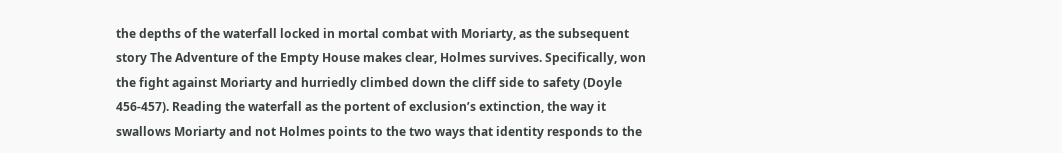the depths of the waterfall locked in mortal combat with Moriarty, as the subsequent story The Adventure of the Empty House makes clear, Holmes survives. Specifically, won the fight against Moriarty and hurriedly climbed down the cliff side to safety (Doyle 456-457). Reading the waterfall as the portent of exclusion’s extinction, the way it swallows Moriarty and not Holmes points to the two ways that identity responds to the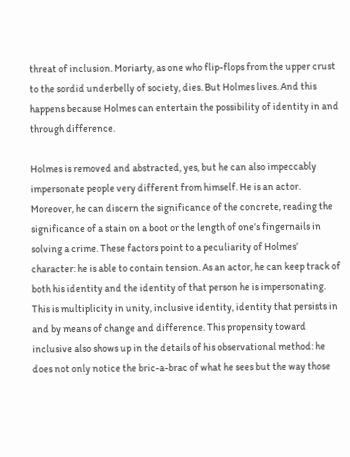threat of inclusion. Moriarty, as one who flip-flops from the upper crust to the sordid underbelly of society, dies. But Holmes lives. And this happens because Holmes can entertain the possibility of identity in and through difference.

Holmes is removed and abstracted, yes, but he can also impeccably impersonate people very different from himself. He is an actor. Moreover, he can discern the significance of the concrete, reading the significance of a stain on a boot or the length of one’s fingernails in solving a crime. These factors point to a peculiarity of Holmes’ character: he is able to contain tension. As an actor, he can keep track of both his identity and the identity of that person he is impersonating. This is multiplicity in unity, inclusive identity, identity that persists in and by means of change and difference. This propensity toward inclusive also shows up in the details of his observational method: he does not only notice the bric-a-brac of what he sees but the way those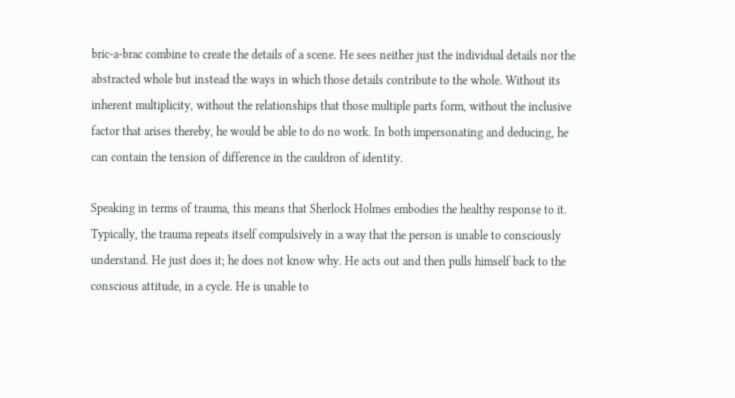bric-a-brac combine to create the details of a scene. He sees neither just the individual details nor the abstracted whole but instead the ways in which those details contribute to the whole. Without its inherent multiplicity, without the relationships that those multiple parts form, without the inclusive factor that arises thereby, he would be able to do no work. In both impersonating and deducing, he can contain the tension of difference in the cauldron of identity.

Speaking in terms of trauma, this means that Sherlock Holmes embodies the healthy response to it. Typically, the trauma repeats itself compulsively in a way that the person is unable to consciously understand. He just does it; he does not know why. He acts out and then pulls himself back to the conscious attitude, in a cycle. He is unable to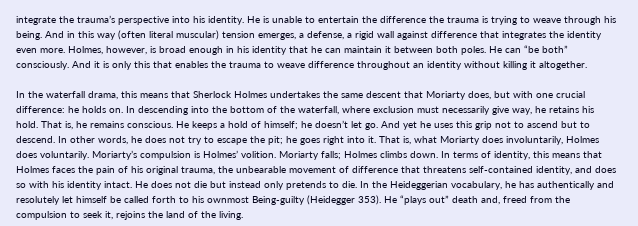integrate the trauma’s perspective into his identity. He is unable to entertain the difference the trauma is trying to weave through his being. And in this way (often literal muscular) tension emerges, a defense, a rigid wall against difference that integrates the identity even more. Holmes, however, is broad enough in his identity that he can maintain it between both poles. He can “be both” consciously. And it is only this that enables the trauma to weave difference throughout an identity without killing it altogether.

In the waterfall drama, this means that Sherlock Holmes undertakes the same descent that Moriarty does, but with one crucial difference: he holds on. In descending into the bottom of the waterfall, where exclusion must necessarily give way, he retains his hold. That is, he remains conscious. He keeps a hold of himself; he doesn’t let go. And yet he uses this grip not to ascend but to descend. In other words, he does not try to escape the pit; he goes right into it. That is, what Moriarty does involuntarily, Holmes does voluntarily. Moriarty’s compulsion is Holmes’ volition. Moriarty falls; Holmes climbs down. In terms of identity, this means that Holmes faces the pain of his original trauma, the unbearable movement of difference that threatens self-contained identity, and does so with his identity intact. He does not die but instead only pretends to die. In the Heideggerian vocabulary, he has authentically and resolutely let himself be called forth to his ownmost Being-guilty (Heidegger 353). He “plays out” death and, freed from the compulsion to seek it, rejoins the land of the living.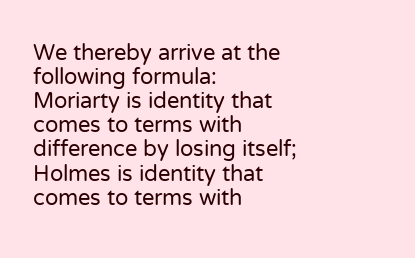We thereby arrive at the following formula: Moriarty is identity that comes to terms with difference by losing itself; Holmes is identity that comes to terms with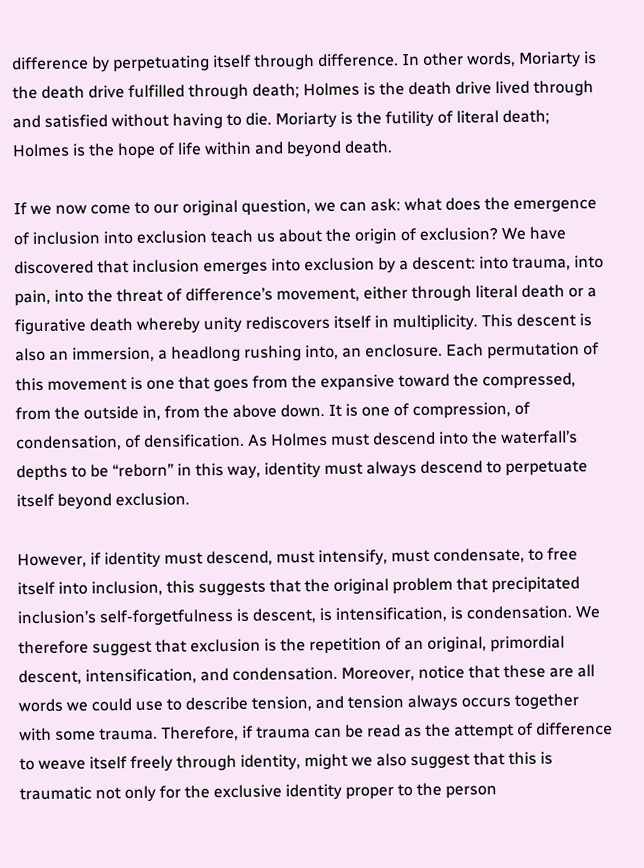difference by perpetuating itself through difference. In other words, Moriarty is the death drive fulfilled through death; Holmes is the death drive lived through and satisfied without having to die. Moriarty is the futility of literal death; Holmes is the hope of life within and beyond death.

If we now come to our original question, we can ask: what does the emergence of inclusion into exclusion teach us about the origin of exclusion? We have discovered that inclusion emerges into exclusion by a descent: into trauma, into pain, into the threat of difference’s movement, either through literal death or a figurative death whereby unity rediscovers itself in multiplicity. This descent is also an immersion, a headlong rushing into, an enclosure. Each permutation of this movement is one that goes from the expansive toward the compressed, from the outside in, from the above down. It is one of compression, of condensation, of densification. As Holmes must descend into the waterfall’s depths to be “reborn” in this way, identity must always descend to perpetuate itself beyond exclusion.

However, if identity must descend, must intensify, must condensate, to free itself into inclusion, this suggests that the original problem that precipitated inclusion’s self-forgetfulness is descent, is intensification, is condensation. We therefore suggest that exclusion is the repetition of an original, primordial descent, intensification, and condensation. Moreover, notice that these are all words we could use to describe tension, and tension always occurs together with some trauma. Therefore, if trauma can be read as the attempt of difference to weave itself freely through identity, might we also suggest that this is traumatic not only for the exclusive identity proper to the person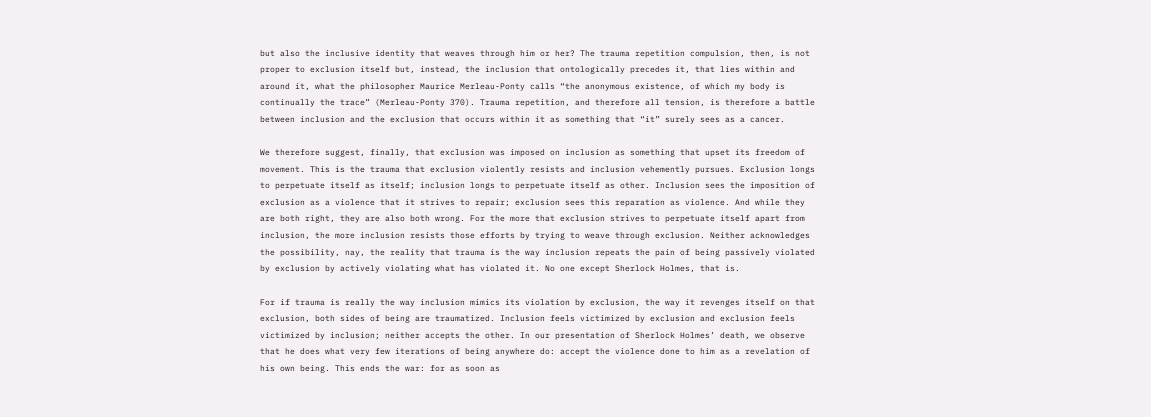but also the inclusive identity that weaves through him or her? The trauma repetition compulsion, then, is not proper to exclusion itself but, instead, the inclusion that ontologically precedes it, that lies within and around it, what the philosopher Maurice Merleau-Ponty calls “the anonymous existence, of which my body is continually the trace” (Merleau-Ponty 370). Trauma repetition, and therefore all tension, is therefore a battle between inclusion and the exclusion that occurs within it as something that “it” surely sees as a cancer.

We therefore suggest, finally, that exclusion was imposed on inclusion as something that upset its freedom of movement. This is the trauma that exclusion violently resists and inclusion vehemently pursues. Exclusion longs to perpetuate itself as itself; inclusion longs to perpetuate itself as other. Inclusion sees the imposition of exclusion as a violence that it strives to repair; exclusion sees this reparation as violence. And while they are both right, they are also both wrong. For the more that exclusion strives to perpetuate itself apart from inclusion, the more inclusion resists those efforts by trying to weave through exclusion. Neither acknowledges the possibility, nay, the reality that trauma is the way inclusion repeats the pain of being passively violated by exclusion by actively violating what has violated it. No one except Sherlock Holmes, that is.

For if trauma is really the way inclusion mimics its violation by exclusion, the way it revenges itself on that exclusion, both sides of being are traumatized. Inclusion feels victimized by exclusion and exclusion feels victimized by inclusion; neither accepts the other. In our presentation of Sherlock Holmes’ death, we observe that he does what very few iterations of being anywhere do: accept the violence done to him as a revelation of his own being. This ends the war: for as soon as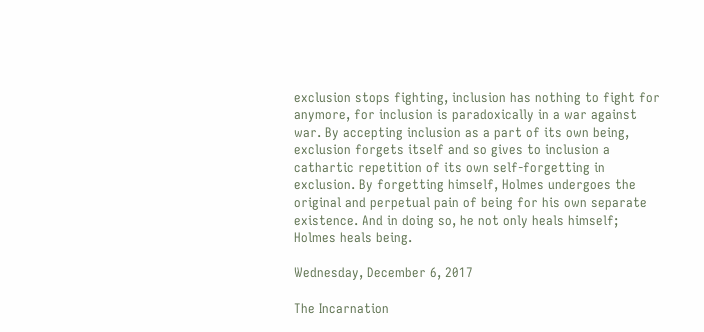exclusion stops fighting, inclusion has nothing to fight for anymore, for inclusion is paradoxically in a war against war. By accepting inclusion as a part of its own being, exclusion forgets itself and so gives to inclusion a cathartic repetition of its own self-forgetting in exclusion. By forgetting himself, Holmes undergoes the original and perpetual pain of being for his own separate existence. And in doing so, he not only heals himself; Holmes heals being.

Wednesday, December 6, 2017

The Incarnation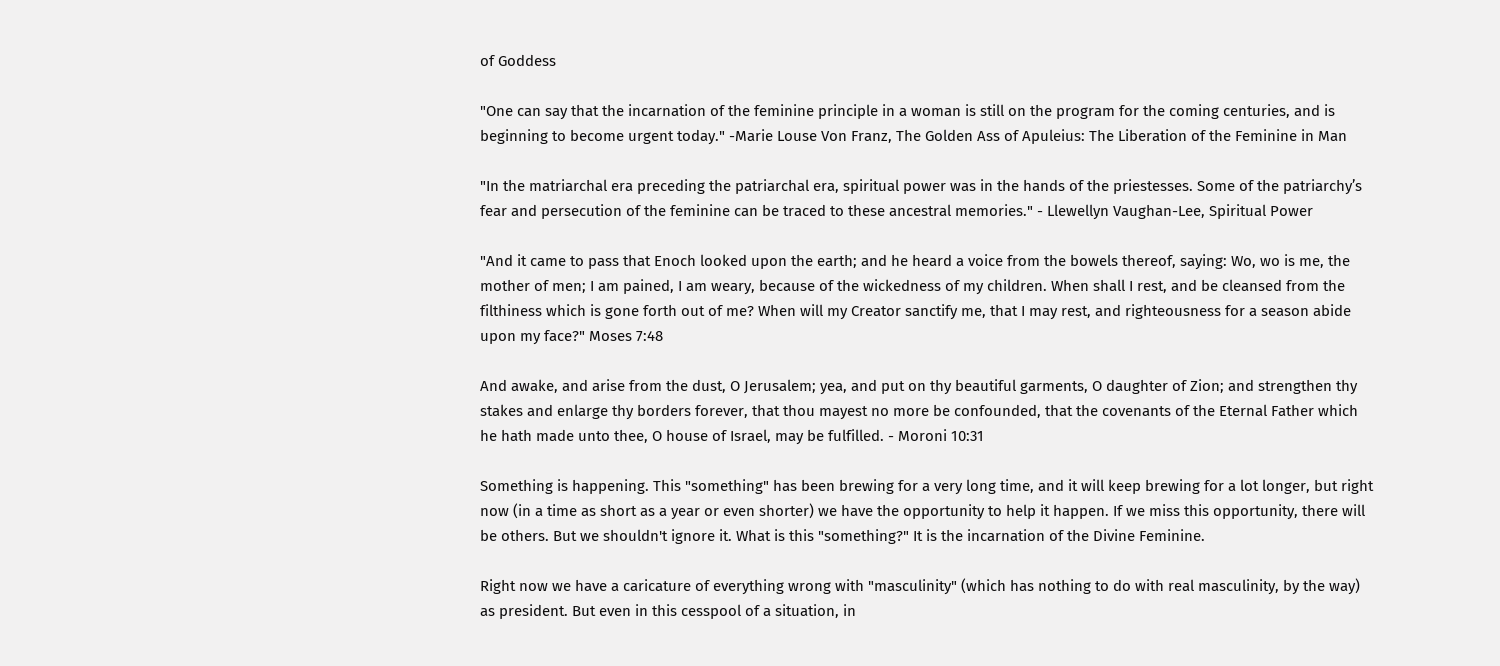of Goddess

"One can say that the incarnation of the feminine principle in a woman is still on the program for the coming centuries, and is beginning to become urgent today." -Marie Louse Von Franz, The Golden Ass of Apuleius: The Liberation of the Feminine in Man

"In the matriarchal era preceding the patriarchal era, spiritual power was in the hands of the priestesses. Some of the patriarchy’s fear and persecution of the feminine can be traced to these ancestral memories." - Llewellyn Vaughan-Lee, Spiritual Power

"And it came to pass that Enoch looked upon the earth; and he heard a voice from the bowels thereof, saying: Wo, wo is me, the mother of men; I am pained, I am weary, because of the wickedness of my children. When shall I rest, and be cleansed from the filthiness which is gone forth out of me? When will my Creator sanctify me, that I may rest, and righteousness for a season abide upon my face?" Moses 7:48

And awake, and arise from the dust, O Jerusalem; yea, and put on thy beautiful garments, O daughter of Zion; and strengthen thy stakes and enlarge thy borders forever, that thou mayest no more be confounded, that the covenants of the Eternal Father which he hath made unto thee, O house of Israel, may be fulfilled. - Moroni 10:31

Something is happening. This "something" has been brewing for a very long time, and it will keep brewing for a lot longer, but right now (in a time as short as a year or even shorter) we have the opportunity to help it happen. If we miss this opportunity, there will be others. But we shouldn't ignore it. What is this "something?" It is the incarnation of the Divine Feminine.

Right now we have a caricature of everything wrong with "masculinity" (which has nothing to do with real masculinity, by the way) as president. But even in this cesspool of a situation, in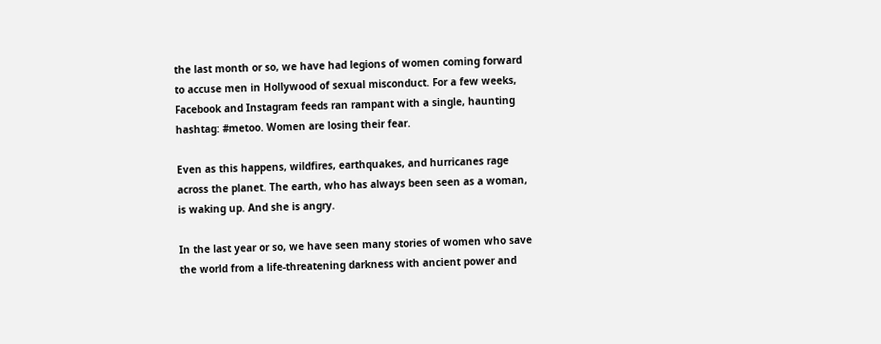the last month or so, we have had legions of women coming forward to accuse men in Hollywood of sexual misconduct. For a few weeks, Facebook and Instagram feeds ran rampant with a single, haunting hashtag: #metoo. Women are losing their fear.

Even as this happens, wildfires, earthquakes, and hurricanes rage across the planet. The earth, who has always been seen as a woman, is waking up. And she is angry.

In the last year or so, we have seen many stories of women who save the world from a life-threatening darkness with ancient power and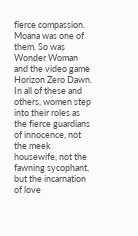fierce compassion. Moana was one of them. So was Wonder Woman and the video game Horizon Zero Dawn. In all of these and others, women step into their roles as the fierce guardians of innocence, not the meek housewife, not the fawning sycophant, but the incarnation of love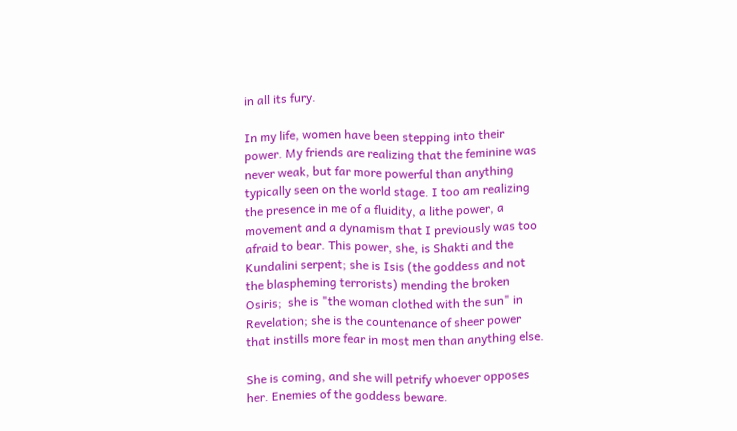in all its fury.

In my life, women have been stepping into their power. My friends are realizing that the feminine was never weak, but far more powerful than anything typically seen on the world stage. I too am realizing the presence in me of a fluidity, a lithe power, a movement and a dynamism that I previously was too afraid to bear. This power, she, is Shakti and the Kundalini serpent; she is Isis (the goddess and not the blaspheming terrorists) mending the broken Osiris;  she is "the woman clothed with the sun" in Revelation; she is the countenance of sheer power that instills more fear in most men than anything else.

She is coming, and she will petrify whoever opposes her. Enemies of the goddess beware.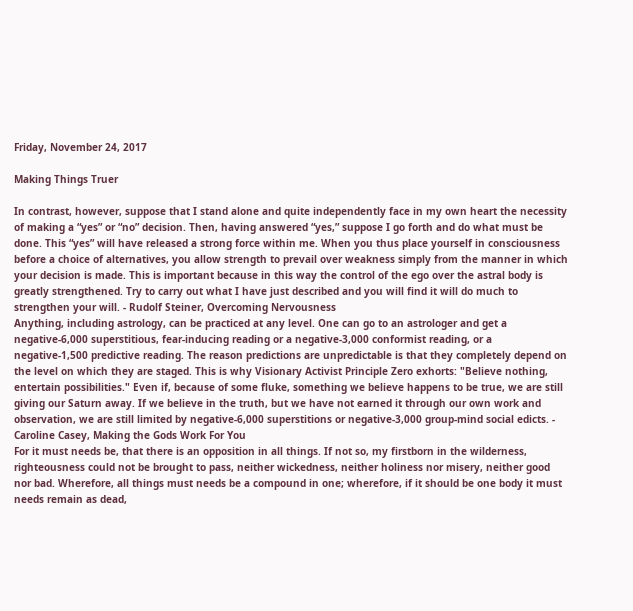Friday, November 24, 2017

Making Things Truer

In contrast, however, suppose that I stand alone and quite independently face in my own heart the necessity of making a “yes” or “no” decision. Then, having answered “yes,” suppose I go forth and do what must be done. This “yes” will have released a strong force within me. When you thus place yourself in consciousness before a choice of alternatives, you allow strength to prevail over weakness simply from the manner in which your decision is made. This is important because in this way the control of the ego over the astral body is greatly strengthened. Try to carry out what I have just described and you will find it will do much to strengthen your will. - Rudolf Steiner, Overcoming Nervousness
Anything, including astrology, can be practiced at any level. One can go to an astrologer and get a negative-6,000 superstitious, fear-inducing reading or a negative-3,000 conformist reading, or a negative-1,500 predictive reading. The reason predictions are unpredictable is that they completely depend on the level on which they are staged. This is why Visionary Activist Principle Zero exhorts: "Believe nothing, entertain possibilities." Even if, because of some fluke, something we believe happens to be true, we are still giving our Saturn away. If we believe in the truth, but we have not earned it through our own work and observation, we are still limited by negative-6,000 superstitions or negative-3,000 group-mind social edicts. - Caroline Casey, Making the Gods Work For You
For it must needs be, that there is an opposition in all things. If not so, my firstborn in the wilderness, righteousness could not be brought to pass, neither wickedness, neither holiness nor misery, neither good nor bad. Wherefore, all things must needs be a compound in one; wherefore, if it should be one body it must needs remain as dead,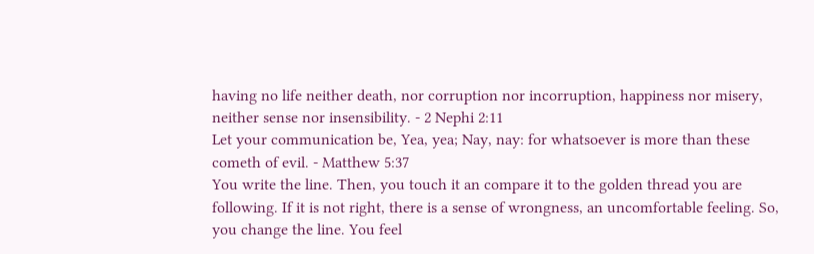having no life neither death, nor corruption nor incorruption, happiness nor misery, neither sense nor insensibility. - 2 Nephi 2:11
Let your communication be, Yea, yea; Nay, nay: for whatsoever is more than these cometh of evil. - Matthew 5:37
You write the line. Then, you touch it an compare it to the golden thread you are following. If it is not right, there is a sense of wrongness, an uncomfortable feeling. So, you change the line. You feel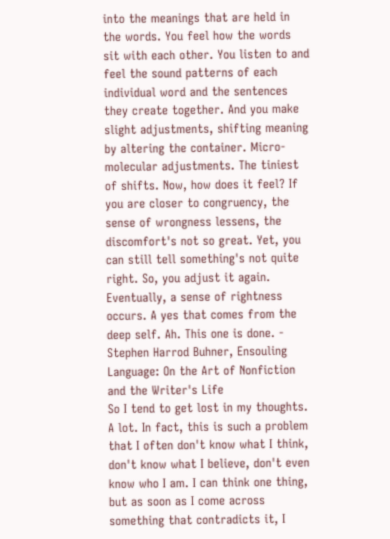into the meanings that are held in the words. You feel how the words sit with each other. You listen to and feel the sound patterns of each individual word and the sentences they create together. And you make slight adjustments, shifting meaning by altering the container. Micro-molecular adjustments. The tiniest of shifts. Now, how does it feel? If you are closer to congruency, the sense of wrongness lessens, the discomfort's not so great. Yet, you can still tell something's not quite right. So, you adjust it again. Eventually, a sense of rightness occurs. A yes that comes from the deep self. Ah. This one is done. - Stephen Harrod Buhner, Ensouling Language: On the Art of Nonfiction and the Writer's Life
So I tend to get lost in my thoughts. A lot. In fact, this is such a problem that I often don't know what I think, don't know what I believe, don't even know who I am. I can think one thing, but as soon as I come across something that contradicts it, I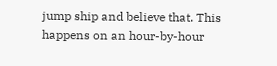jump ship and believe that. This happens on an hour-by-hour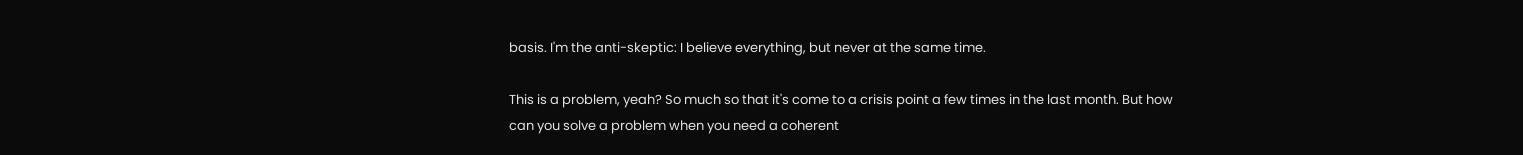basis. I'm the anti-skeptic: I believe everything, but never at the same time.

This is a problem, yeah? So much so that it's come to a crisis point a few times in the last month. But how can you solve a problem when you need a coherent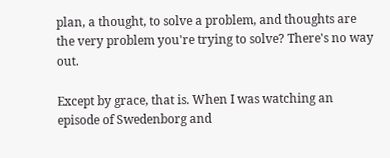plan, a thought, to solve a problem, and thoughts are the very problem you're trying to solve? There's no way out.

Except by grace, that is. When I was watching an episode of Swedenborg and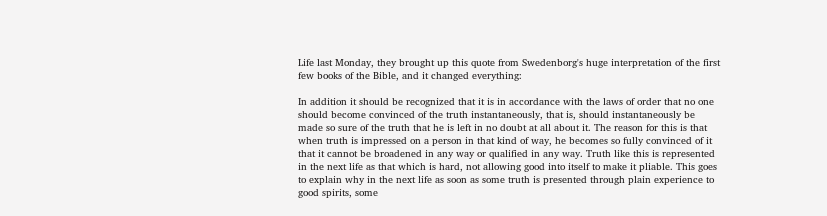Life last Monday, they brought up this quote from Swedenborg's huge interpretation of the first few books of the Bible, and it changed everything:

In addition it should be recognized that it is in accordance with the laws of order that no one should become convinced of the truth instantaneously, that is, should instantaneously be made so sure of the truth that he is left in no doubt at all about it. The reason for this is that when truth is impressed on a person in that kind of way, he becomes so fully convinced of it that it cannot be broadened in any way or qualified in any way. Truth like this is represented in the next life as that which is hard, not allowing good into itself to make it pliable. This goes to explain why in the next life as soon as some truth is presented through plain experience to good spirits, some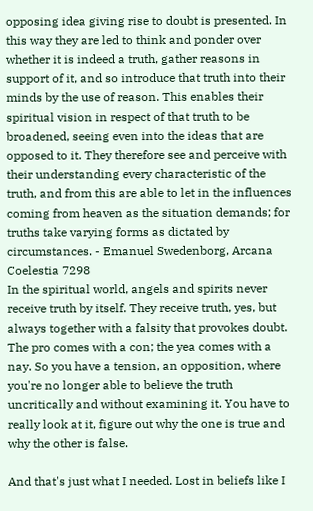opposing idea giving rise to doubt is presented. In this way they are led to think and ponder over whether it is indeed a truth, gather reasons in support of it, and so introduce that truth into their minds by the use of reason. This enables their spiritual vision in respect of that truth to be broadened, seeing even into the ideas that are opposed to it. They therefore see and perceive with their understanding every characteristic of the truth, and from this are able to let in the influences coming from heaven as the situation demands; for truths take varying forms as dictated by circumstances. - Emanuel Swedenborg, Arcana Coelestia 7298
In the spiritual world, angels and spirits never receive truth by itself. They receive truth, yes, but always together with a falsity that provokes doubt. The pro comes with a con; the yea comes with a nay. So you have a tension, an opposition, where you're no longer able to believe the truth uncritically and without examining it. You have to really look at it, figure out why the one is true and why the other is false.

And that's just what I needed. Lost in beliefs like I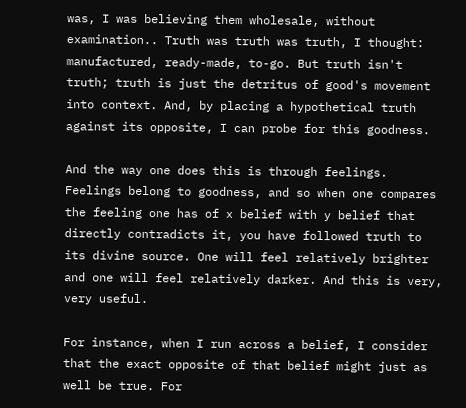was, I was believing them wholesale, without examination.. Truth was truth was truth, I thought: manufactured, ready-made, to-go. But truth isn't truth; truth is just the detritus of good's movement into context. And, by placing a hypothetical truth against its opposite, I can probe for this goodness.

And the way one does this is through feelings. Feelings belong to goodness, and so when one compares the feeling one has of x belief with y belief that directly contradicts it, you have followed truth to its divine source. One will feel relatively brighter and one will feel relatively darker. And this is very, very useful.

For instance, when I run across a belief, I consider that the exact opposite of that belief might just as well be true. For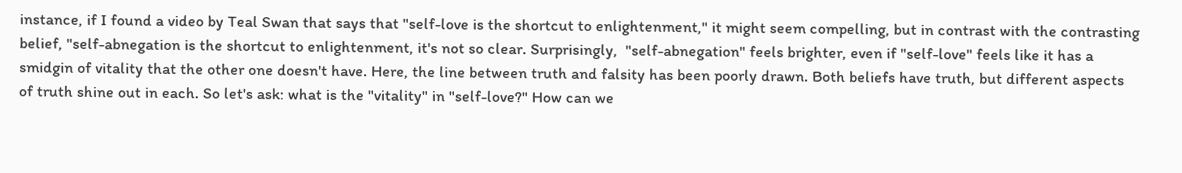instance, if I found a video by Teal Swan that says that "self-love is the shortcut to enlightenment," it might seem compelling, but in contrast with the contrasting belief, "self-abnegation is the shortcut to enlightenment, it's not so clear. Surprisingly,  "self-abnegation" feels brighter, even if "self-love" feels like it has a smidgin of vitality that the other one doesn't have. Here, the line between truth and falsity has been poorly drawn. Both beliefs have truth, but different aspects of truth shine out in each. So let's ask: what is the "vitality" in "self-love?" How can we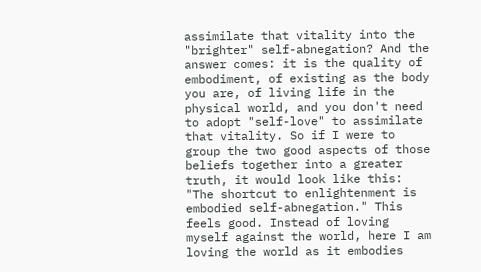assimilate that vitality into the "brighter" self-abnegation? And the answer comes: it is the quality of embodiment, of existing as the body you are, of living life in the physical world, and you don't need to adopt "self-love" to assimilate that vitality. So if I were to group the two good aspects of those beliefs together into a greater truth, it would look like this: "The shortcut to enlightenment is embodied self-abnegation." This feels good. Instead of loving myself against the world, here I am loving the world as it embodies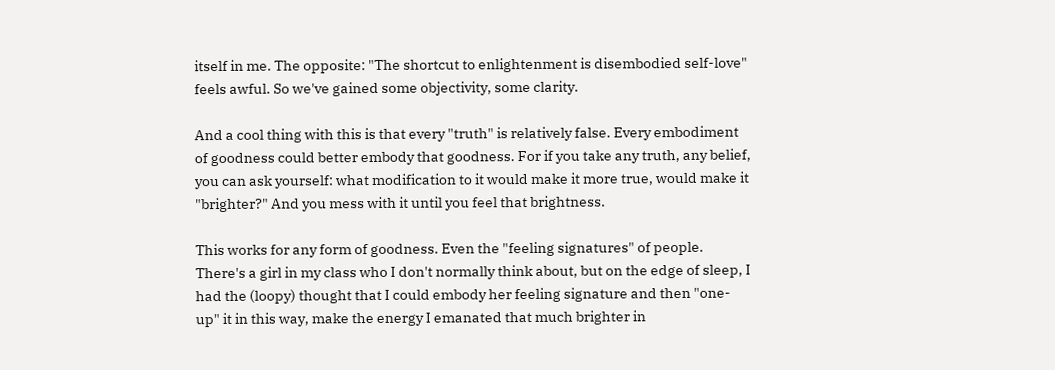itself in me. The opposite: "The shortcut to enlightenment is disembodied self-love" feels awful. So we've gained some objectivity, some clarity.

And a cool thing with this is that every "truth" is relatively false. Every embodiment of goodness could better embody that goodness. For if you take any truth, any belief, you can ask yourself: what modification to it would make it more true, would make it "brighter?" And you mess with it until you feel that brightness.

This works for any form of goodness. Even the "feeling signatures" of people. There's a girl in my class who I don't normally think about, but on the edge of sleep, I had the (loopy) thought that I could embody her feeling signature and then "one-up" it in this way, make the energy I emanated that much brighter in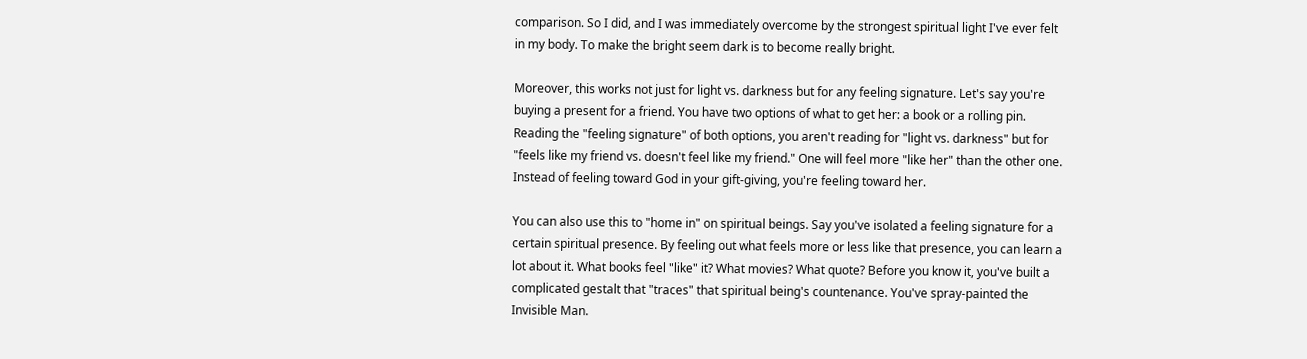comparison. So I did, and I was immediately overcome by the strongest spiritual light I've ever felt in my body. To make the bright seem dark is to become really bright.

Moreover, this works not just for light vs. darkness but for any feeling signature. Let's say you're buying a present for a friend. You have two options of what to get her: a book or a rolling pin. Reading the "feeling signature" of both options, you aren't reading for "light vs. darkness" but for "feels like my friend vs. doesn't feel like my friend." One will feel more "like her" than the other one. Instead of feeling toward God in your gift-giving, you're feeling toward her.

You can also use this to "home in" on spiritual beings. Say you've isolated a feeling signature for a certain spiritual presence. By feeling out what feels more or less like that presence, you can learn a lot about it. What books feel "like" it? What movies? What quote? Before you know it, you've built a complicated gestalt that "traces" that spiritual being's countenance. You've spray-painted the Invisible Man.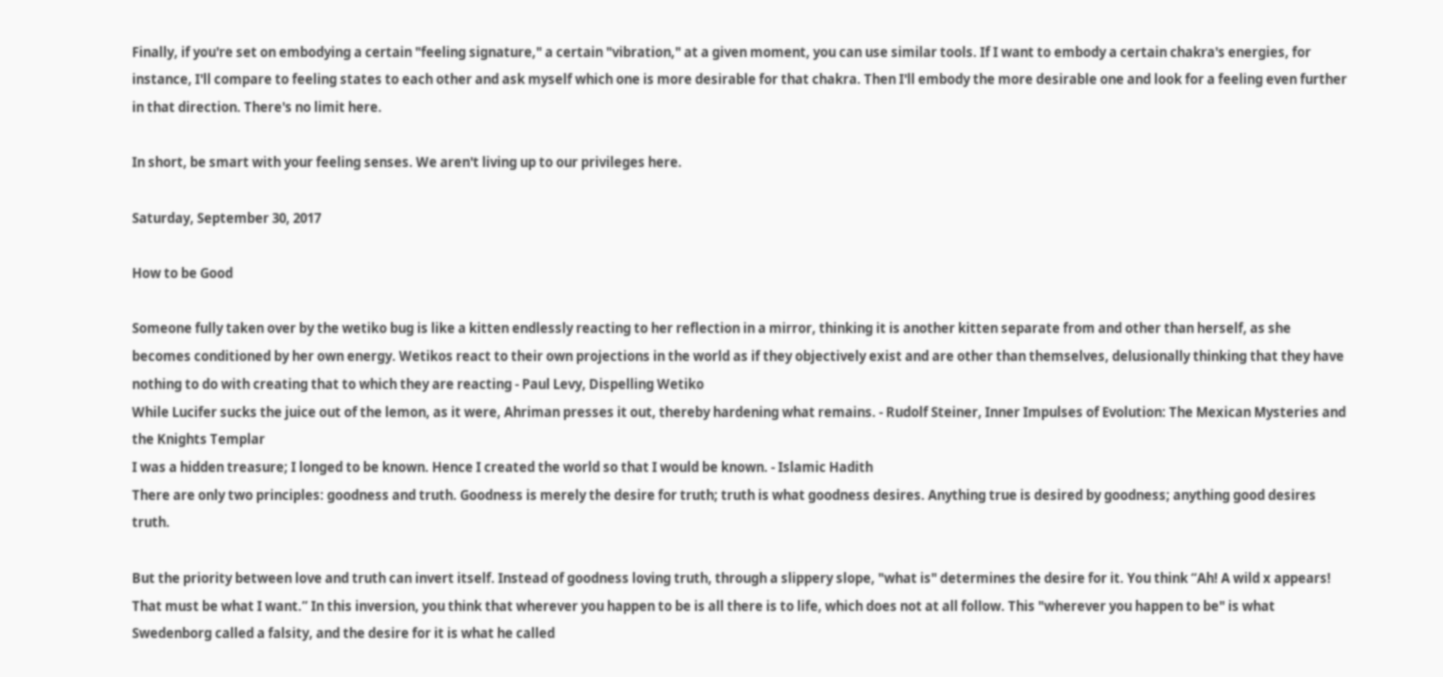Finally, if you're set on embodying a certain "feeling signature," a certain "vibration," at a given moment, you can use similar tools. If I want to embody a certain chakra's energies, for instance, I'll compare to feeling states to each other and ask myself which one is more desirable for that chakra. Then I'll embody the more desirable one and look for a feeling even further in that direction. There's no limit here.

In short, be smart with your feeling senses. We aren't living up to our privileges here.

Saturday, September 30, 2017

How to be Good

Someone fully taken over by the wetiko bug is like a kitten endlessly reacting to her reflection in a mirror, thinking it is another kitten separate from and other than herself, as she becomes conditioned by her own energy. Wetikos react to their own projections in the world as if they objectively exist and are other than themselves, delusionally thinking that they have nothing to do with creating that to which they are reacting - Paul Levy, Dispelling Wetiko
While Lucifer sucks the juice out of the lemon, as it were, Ahriman presses it out, thereby hardening what remains. - Rudolf Steiner, Inner Impulses of Evolution: The Mexican Mysteries and the Knights Templar
I was a hidden treasure; I longed to be known. Hence I created the world so that I would be known. - Islamic Hadith
There are only two principles: goodness and truth. Goodness is merely the desire for truth; truth is what goodness desires. Anything true is desired by goodness; anything good desires truth.

But the priority between love and truth can invert itself. Instead of goodness loving truth, through a slippery slope, "what is" determines the desire for it. You think “Ah! A wild x appears! That must be what I want.” In this inversion, you think that wherever you happen to be is all there is to life, which does not at all follow. This "wherever you happen to be" is what Swedenborg called a falsity, and the desire for it is what he called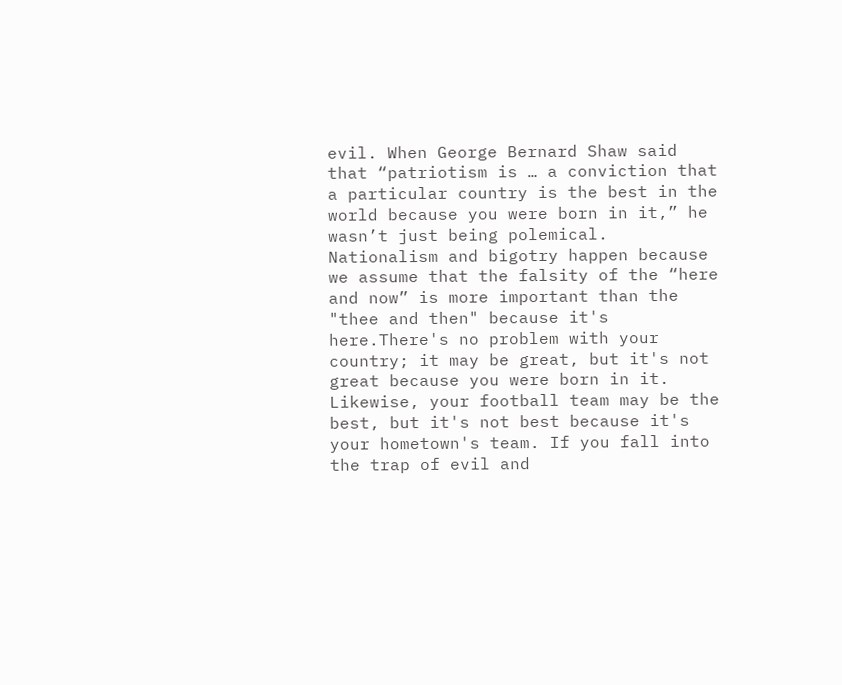evil. When George Bernard Shaw said that “patriotism is … a conviction that a particular country is the best in the world because you were born in it,” he wasn’t just being polemical. Nationalism and bigotry happen because we assume that the falsity of the “here and now” is more important than the "thee and then" because it's here.There's no problem with your country; it may be great, but it's not great because you were born in it. Likewise, your football team may be the best, but it's not best because it's your hometown's team. If you fall into the trap of evil and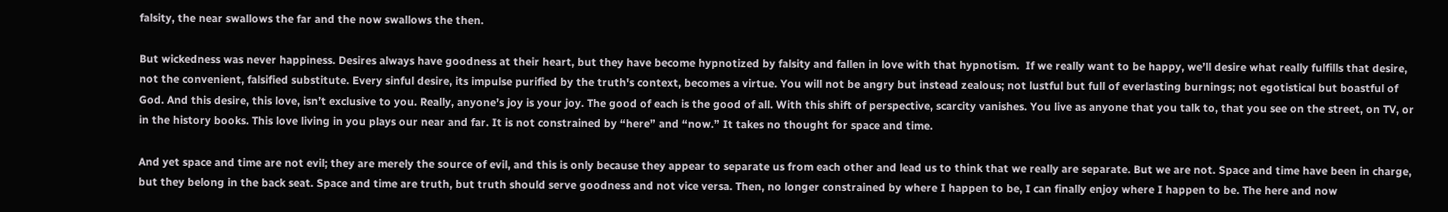falsity, the near swallows the far and the now swallows the then.

But wickedness was never happiness. Desires always have goodness at their heart, but they have become hypnotized by falsity and fallen in love with that hypnotism.  If we really want to be happy, we’ll desire what really fulfills that desire, not the convenient, falsified substitute. Every sinful desire, its impulse purified by the truth's context, becomes a virtue. You will not be angry but instead zealous; not lustful but full of everlasting burnings; not egotistical but boastful of God. And this desire, this love, isn’t exclusive to you. Really, anyone’s joy is your joy. The good of each is the good of all. With this shift of perspective, scarcity vanishes. You live as anyone that you talk to, that you see on the street, on TV, or in the history books. This love living in you plays our near and far. It is not constrained by “here” and “now.” It takes no thought for space and time.

And yet space and time are not evil; they are merely the source of evil, and this is only because they appear to separate us from each other and lead us to think that we really are separate. But we are not. Space and time have been in charge, but they belong in the back seat. Space and time are truth, but truth should serve goodness and not vice versa. Then, no longer constrained by where I happen to be, I can finally enjoy where I happen to be. The here and now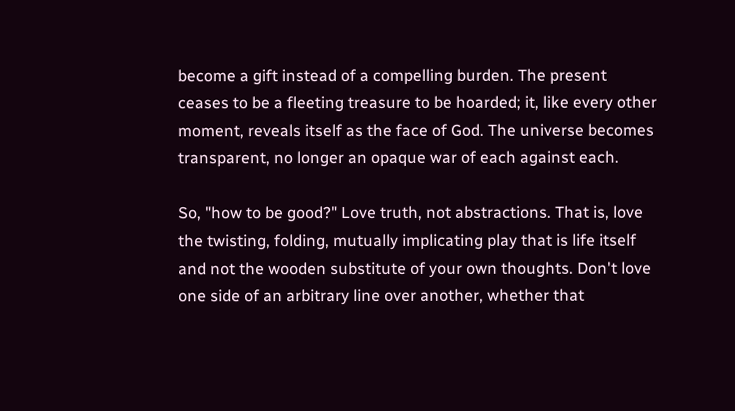become a gift instead of a compelling burden. The present ceases to be a fleeting treasure to be hoarded; it, like every other moment, reveals itself as the face of God. The universe becomes transparent, no longer an opaque war of each against each.

So, "how to be good?" Love truth, not abstractions. That is, love the twisting, folding, mutually implicating play that is life itself and not the wooden substitute of your own thoughts. Don't love one side of an arbitrary line over another, whether that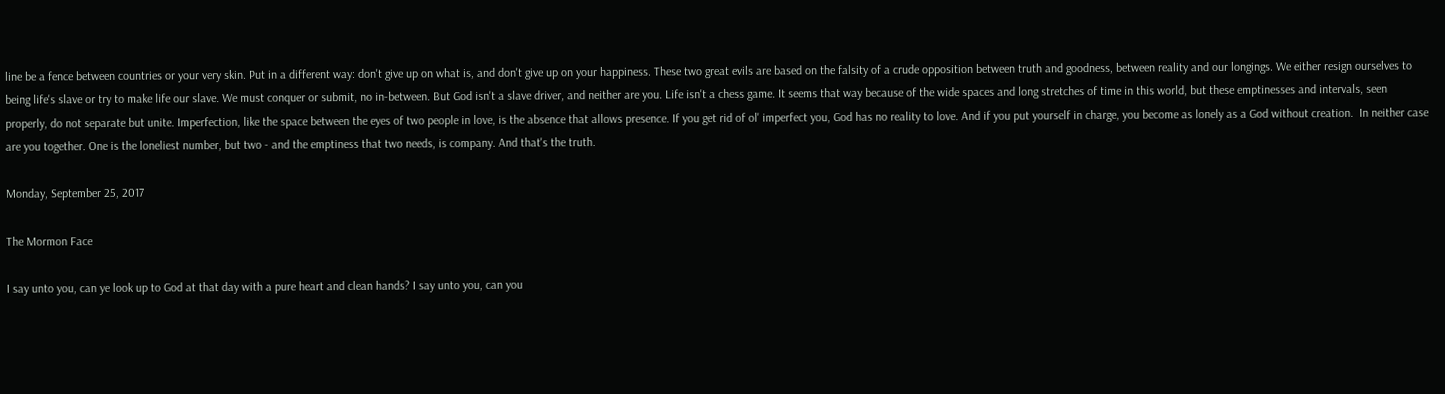line be a fence between countries or your very skin. Put in a different way: don't give up on what is, and don't give up on your happiness. These two great evils are based on the falsity of a crude opposition between truth and goodness, between reality and our longings. We either resign ourselves to being life's slave or try to make life our slave. We must conquer or submit, no in-between. But God isn't a slave driver, and neither are you. Life isn't a chess game. It seems that way because of the wide spaces and long stretches of time in this world, but these emptinesses and intervals, seen properly, do not separate but unite. Imperfection, like the space between the eyes of two people in love, is the absence that allows presence. If you get rid of ol' imperfect you, God has no reality to love. And if you put yourself in charge, you become as lonely as a God without creation.  In neither case are you together. One is the loneliest number, but two - and the emptiness that two needs, is company. And that's the truth.

Monday, September 25, 2017

The Mormon Face

I say unto you, can ye look up to God at that day with a pure heart and clean hands? I say unto you, can you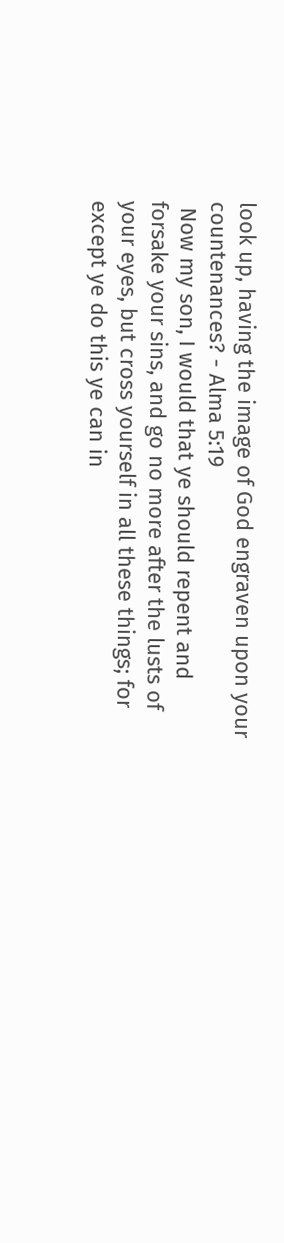look up, having the image of God engraven upon your countenances? - Alma 5:19
 Now my son, I would that ye should repent and forsake your sins, and go no more after the lusts of your eyes, but cross yourself in all these things; for except ye do this ye can in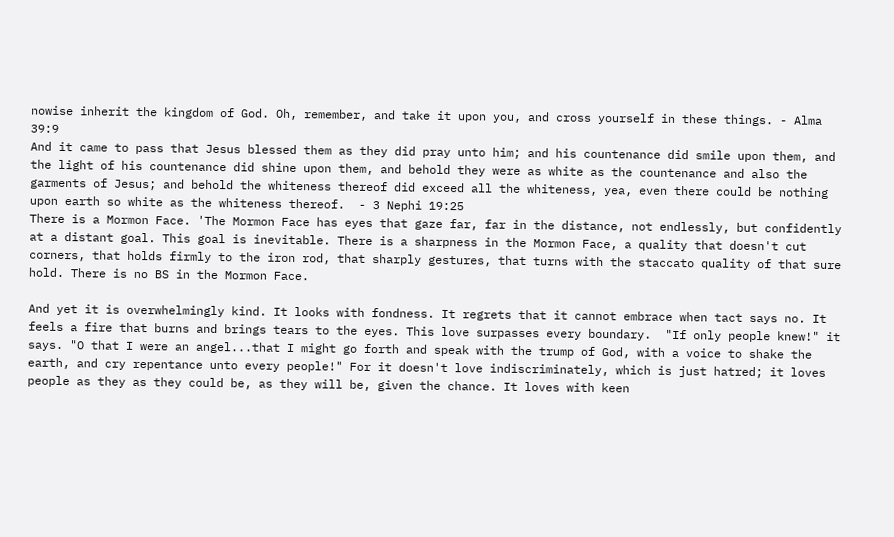nowise inherit the kingdom of God. Oh, remember, and take it upon you, and cross yourself in these things. - Alma 39:9
And it came to pass that Jesus blessed them as they did pray unto him; and his countenance did smile upon them, and the light of his countenance did shine upon them, and behold they were as white as the countenance and also the garments of Jesus; and behold the whiteness thereof did exceed all the whiteness, yea, even there could be nothing upon earth so white as the whiteness thereof.  - 3 Nephi 19:25
There is a Mormon Face. 'The Mormon Face has eyes that gaze far, far in the distance, not endlessly, but confidently at a distant goal. This goal is inevitable. There is a sharpness in the Mormon Face, a quality that doesn't cut corners, that holds firmly to the iron rod, that sharply gestures, that turns with the staccato quality of that sure hold. There is no BS in the Mormon Face.

And yet it is overwhelmingly kind. It looks with fondness. It regrets that it cannot embrace when tact says no. It feels a fire that burns and brings tears to the eyes. This love surpasses every boundary.  "If only people knew!" it says. "O that I were an angel...that I might go forth and speak with the trump of God, with a voice to shake the earth, and cry repentance unto every people!" For it doesn't love indiscriminately, which is just hatred; it loves people as they as they could be, as they will be, given the chance. It loves with keen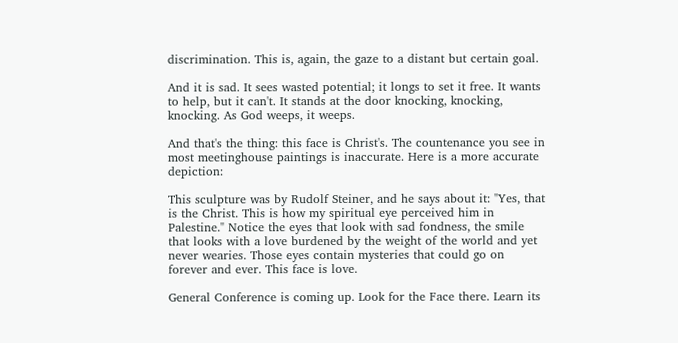discrimination. This is, again, the gaze to a distant but certain goal.

And it is sad. It sees wasted potential; it longs to set it free. It wants to help, but it can't. It stands at the door knocking, knocking, knocking. As God weeps, it weeps.

And that's the thing: this face is Christ's. The countenance you see in most meetinghouse paintings is inaccurate. Here is a more accurate depiction:

This sculpture was by Rudolf Steiner, and he says about it: "Yes, that is the Christ. This is how my spiritual eye perceived him in Palestine." Notice the eyes that look with sad fondness, the smile that looks with a love burdened by the weight of the world and yet never wearies. Those eyes contain mysteries that could go on forever and ever. This face is love.

General Conference is coming up. Look for the Face there. Learn its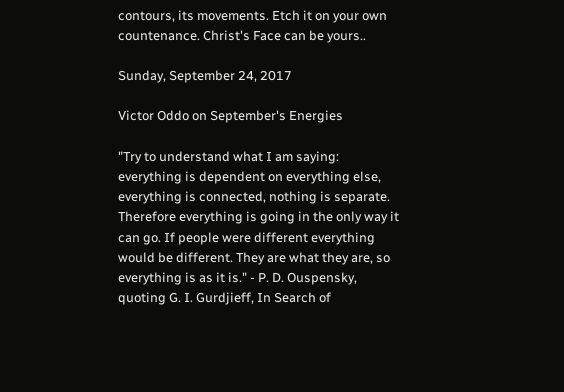contours, its movements. Etch it on your own countenance. Christ's Face can be yours..

Sunday, September 24, 2017

Victor Oddo on September's Energies

"Try to understand what I am saying: everything is dependent on everything else, everything is connected, nothing is separate. Therefore everything is going in the only way it can go. If people were different everything would be different. They are what they are, so everything is as it is." - P. D. Ouspensky, quoting G. I. Gurdjieff, In Search of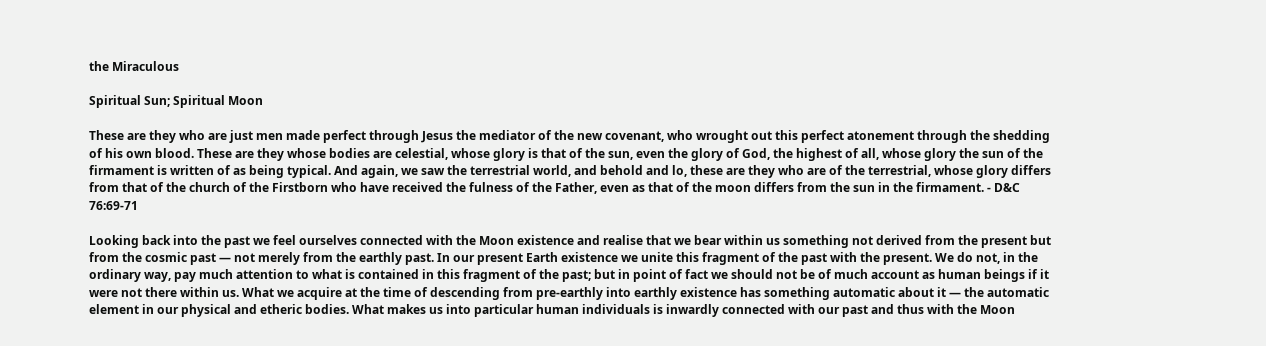the Miraculous

Spiritual Sun; Spiritual Moon

These are they who are just men made perfect through Jesus the mediator of the new covenant, who wrought out this perfect atonement through the shedding of his own blood. These are they whose bodies are celestial, whose glory is that of the sun, even the glory of God, the highest of all, whose glory the sun of the firmament is written of as being typical. And again, we saw the terrestrial world, and behold and lo, these are they who are of the terrestrial, whose glory differs from that of the church of the Firstborn who have received the fulness of the Father, even as that of the moon differs from the sun in the firmament. - D&C 76:69-71

Looking back into the past we feel ourselves connected with the Moon existence and realise that we bear within us something not derived from the present but from the cosmic past — not merely from the earthly past. In our present Earth existence we unite this fragment of the past with the present. We do not, in the ordinary way, pay much attention to what is contained in this fragment of the past; but in point of fact we should not be of much account as human beings if it were not there within us. What we acquire at the time of descending from pre-earthly into earthly existence has something automatic about it — the automatic element in our physical and etheric bodies. What makes us into particular human individuals is inwardly connected with our past and thus with the Moon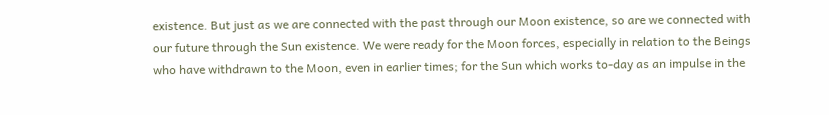existence. But just as we are connected with the past through our Moon existence, so are we connected with our future through the Sun existence. We were ready for the Moon forces, especially in relation to the Beings who have withdrawn to the Moon, even in earlier times; for the Sun which works to-day as an impulse in the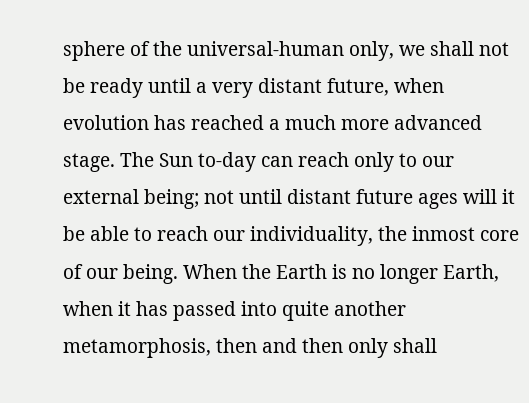sphere of the universal-human only, we shall not be ready until a very distant future, when evolution has reached a much more advanced stage. The Sun to-day can reach only to our external being; not until distant future ages will it be able to reach our individuality, the inmost core of our being. When the Earth is no longer Earth, when it has passed into quite another metamorphosis, then and then only shall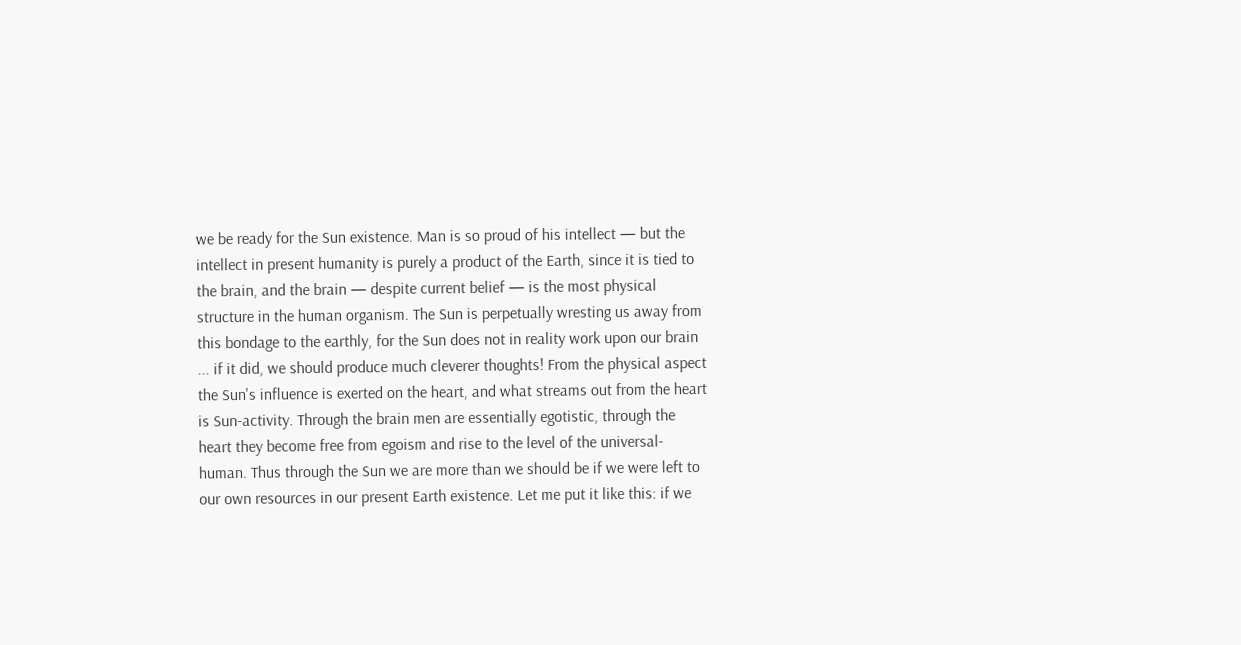we be ready for the Sun existence. Man is so proud of his intellect — but the intellect in present humanity is purely a product of the Earth, since it is tied to the brain, and the brain — despite current belief — is the most physical structure in the human organism. The Sun is perpetually wresting us away from this bondage to the earthly, for the Sun does not in reality work upon our brain ... if it did, we should produce much cleverer thoughts! From the physical aspect the Sun's influence is exerted on the heart, and what streams out from the heart is Sun-activity. Through the brain men are essentially egotistic, through the heart they become free from egoism and rise to the level of the universal-human. Thus through the Sun we are more than we should be if we were left to our own resources in our present Earth existence. Let me put it like this: if we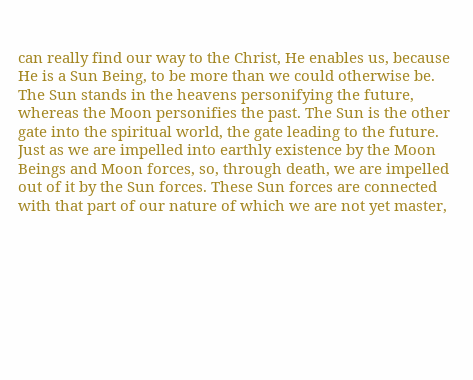can really find our way to the Christ, He enables us, because He is a Sun Being, to be more than we could otherwise be. The Sun stands in the heavens personifying the future, whereas the Moon personifies the past. The Sun is the other gate into the spiritual world, the gate leading to the future. Just as we are impelled into earthly existence by the Moon Beings and Moon forces, so, through death, we are impelled out of it by the Sun forces. These Sun forces are connected with that part of our nature of which we are not yet master,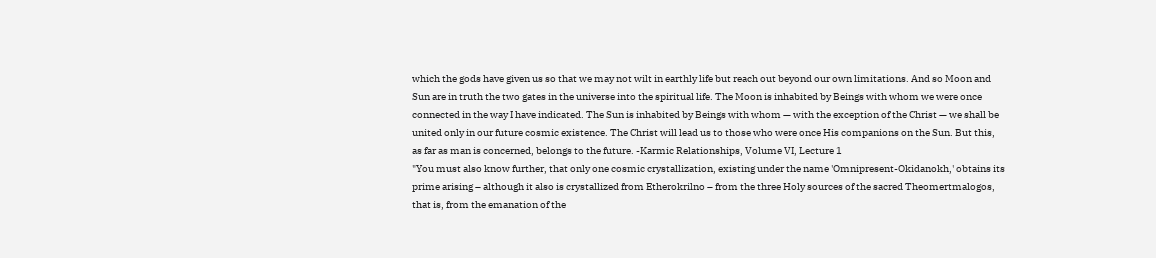which the gods have given us so that we may not wilt in earthly life but reach out beyond our own limitations. And so Moon and Sun are in truth the two gates in the universe into the spiritual life. The Moon is inhabited by Beings with whom we were once connected in the way I have indicated. The Sun is inhabited by Beings with whom — with the exception of the Christ — we shall be united only in our future cosmic existence. The Christ will lead us to those who were once His companions on the Sun. But this, as far as man is concerned, belongs to the future. -Karmic Relationships, Volume VI, Lecture 1
"You must also know further, that only one cosmic crystallization, existing under the name 'Omnipresent-Okidanokh,' obtains its prime arising – although it also is crystallized from Etherokrilno – from the three Holy sources of the sacred Theomertmalogos, that is, from the emanation of the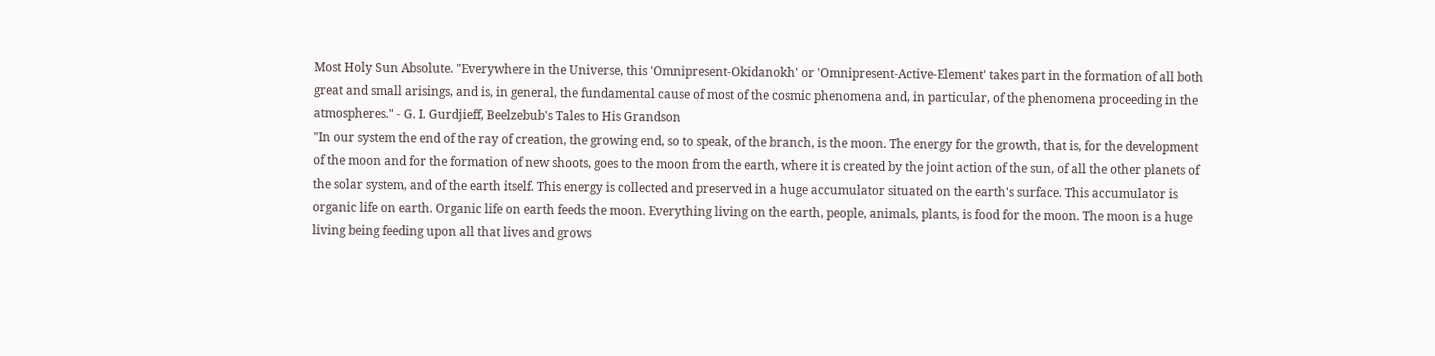Most Holy Sun Absolute. "Everywhere in the Universe, this 'Omnipresent-Okidanokh' or 'Omnipresent-Active-Element' takes part in the formation of all both great and small arisings, and is, in general, the fundamental cause of most of the cosmic phenomena and, in particular, of the phenomena proceeding in the atmospheres." - G. I. Gurdjieff, Beelzebub's Tales to His Grandson
"In our system the end of the ray of creation, the growing end, so to speak, of the branch, is the moon. The energy for the growth, that is, for the development of the moon and for the formation of new shoots, goes to the moon from the earth, where it is created by the joint action of the sun, of all the other planets of the solar system, and of the earth itself. This energy is collected and preserved in a huge accumulator situated on the earth's surface. This accumulator is organic life on earth. Organic life on earth feeds the moon. Everything living on the earth, people, animals, plants, is food for the moon. The moon is a huge living being feeding upon all that lives and grows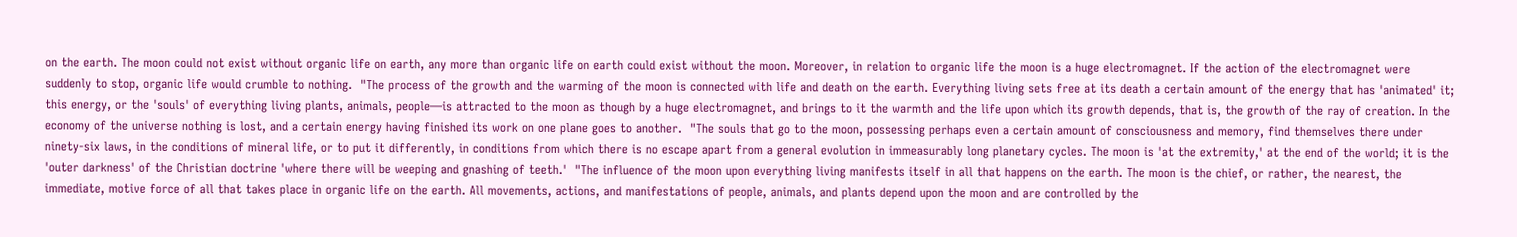on the earth. The moon could not exist without organic life on earth, any more than organic life on earth could exist without the moon. Moreover, in relation to organic life the moon is a huge electromagnet. If the action of the electromagnet were suddenly to stop, organic life would crumble to nothing.  "The process of the growth and the warming of the moon is connected with life and death on the earth. Everything living sets free at its death a certain amount of the energy that has 'animated' it; this energy, or the 'souls' of everything living plants, animals, people—is attracted to the moon as though by a huge electromagnet, and brings to it the warmth and the life upon which its growth depends, that is, the growth of the ray of creation. In the economy of the universe nothing is lost, and a certain energy having finished its work on one plane goes to another.  "The souls that go to the moon, possessing perhaps even a certain amount of consciousness and memory, find themselves there under ninety-six laws, in the conditions of mineral life, or to put it differently, in conditions from which there is no escape apart from a general evolution in immeasurably long planetary cycles. The moon is 'at the extremity,' at the end of the world; it is the 'outer darkness' of the Christian doctrine 'where there will be weeping and gnashing of teeth.'  "The influence of the moon upon everything living manifests itself in all that happens on the earth. The moon is the chief, or rather, the nearest, the immediate, motive force of all that takes place in organic life on the earth. All movements, actions, and manifestations of people, animals, and plants depend upon the moon and are controlled by the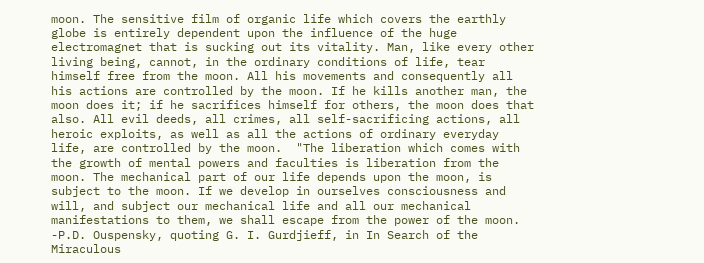moon. The sensitive film of organic life which covers the earthly globe is entirely dependent upon the influence of the huge electromagnet that is sucking out its vitality. Man, like every other living being, cannot, in the ordinary conditions of life, tear himself free from the moon. All his movements and consequently all his actions are controlled by the moon. If he kills another man, the moon does it; if he sacrifices himself for others, the moon does that also. All evil deeds, all crimes, all self-sacrificing actions, all heroic exploits, as well as all the actions of ordinary everyday life, are controlled by the moon.  "The liberation which comes with the growth of mental powers and faculties is liberation from the moon. The mechanical part of our life depends upon the moon, is subject to the moon. If we develop in ourselves consciousness and will, and subject our mechanical life and all our mechanical manifestations to them, we shall escape from the power of the moon. -P.D. Ouspensky, quoting G. I. Gurdjieff, in In Search of the Miraculous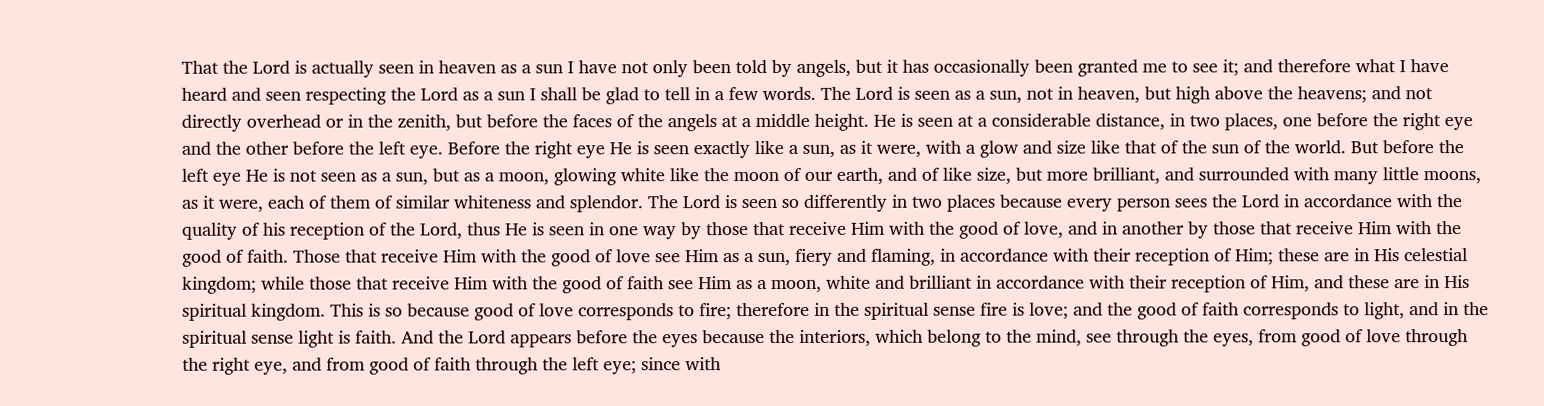That the Lord is actually seen in heaven as a sun I have not only been told by angels, but it has occasionally been granted me to see it; and therefore what I have heard and seen respecting the Lord as a sun I shall be glad to tell in a few words. The Lord is seen as a sun, not in heaven, but high above the heavens; and not directly overhead or in the zenith, but before the faces of the angels at a middle height. He is seen at a considerable distance, in two places, one before the right eye and the other before the left eye. Before the right eye He is seen exactly like a sun, as it were, with a glow and size like that of the sun of the world. But before the left eye He is not seen as a sun, but as a moon, glowing white like the moon of our earth, and of like size, but more brilliant, and surrounded with many little moons, as it were, each of them of similar whiteness and splendor. The Lord is seen so differently in two places because every person sees the Lord in accordance with the quality of his reception of the Lord, thus He is seen in one way by those that receive Him with the good of love, and in another by those that receive Him with the good of faith. Those that receive Him with the good of love see Him as a sun, fiery and flaming, in accordance with their reception of Him; these are in His celestial kingdom; while those that receive Him with the good of faith see Him as a moon, white and brilliant in accordance with their reception of Him, and these are in His spiritual kingdom. This is so because good of love corresponds to fire; therefore in the spiritual sense fire is love; and the good of faith corresponds to light, and in the spiritual sense light is faith. And the Lord appears before the eyes because the interiors, which belong to the mind, see through the eyes, from good of love through the right eye, and from good of faith through the left eye; since with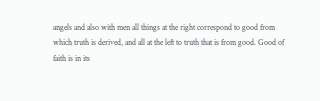angels and also with men all things at the right correspond to good from which truth is derived, and all at the left to truth that is from good. Good of faith is in its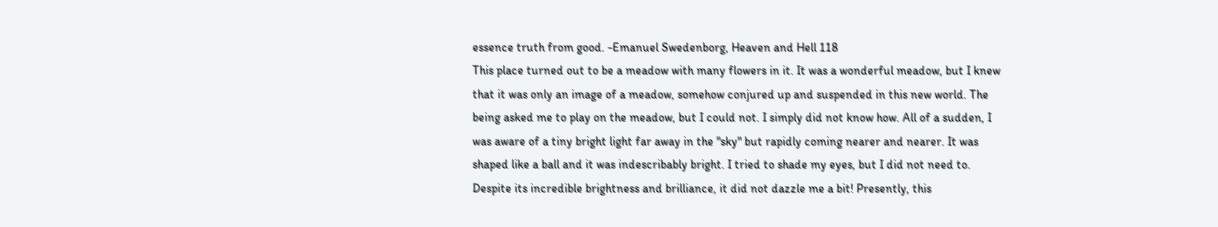essence truth from good. -Emanuel Swedenborg, Heaven and Hell 118
This place turned out to be a meadow with many flowers in it. It was a wonderful meadow, but I knew that it was only an image of a meadow, somehow conjured up and suspended in this new world. The being asked me to play on the meadow, but I could not. I simply did not know how. All of a sudden, I was aware of a tiny bright light far away in the "sky" but rapidly coming nearer and nearer. It was shaped like a ball and it was indescribably bright. I tried to shade my eyes, but I did not need to. Despite its incredible brightness and brilliance, it did not dazzle me a bit! Presently, this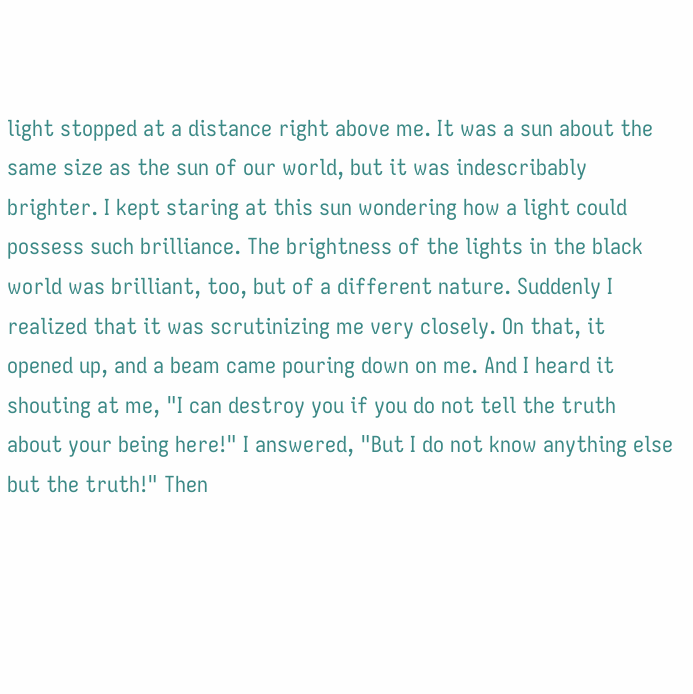light stopped at a distance right above me. It was a sun about the same size as the sun of our world, but it was indescribably brighter. I kept staring at this sun wondering how a light could possess such brilliance. The brightness of the lights in the black world was brilliant, too, but of a different nature. Suddenly I realized that it was scrutinizing me very closely. On that, it opened up, and a beam came pouring down on me. And I heard it shouting at me, "I can destroy you if you do not tell the truth about your being here!" I answered, "But I do not know anything else but the truth!" Then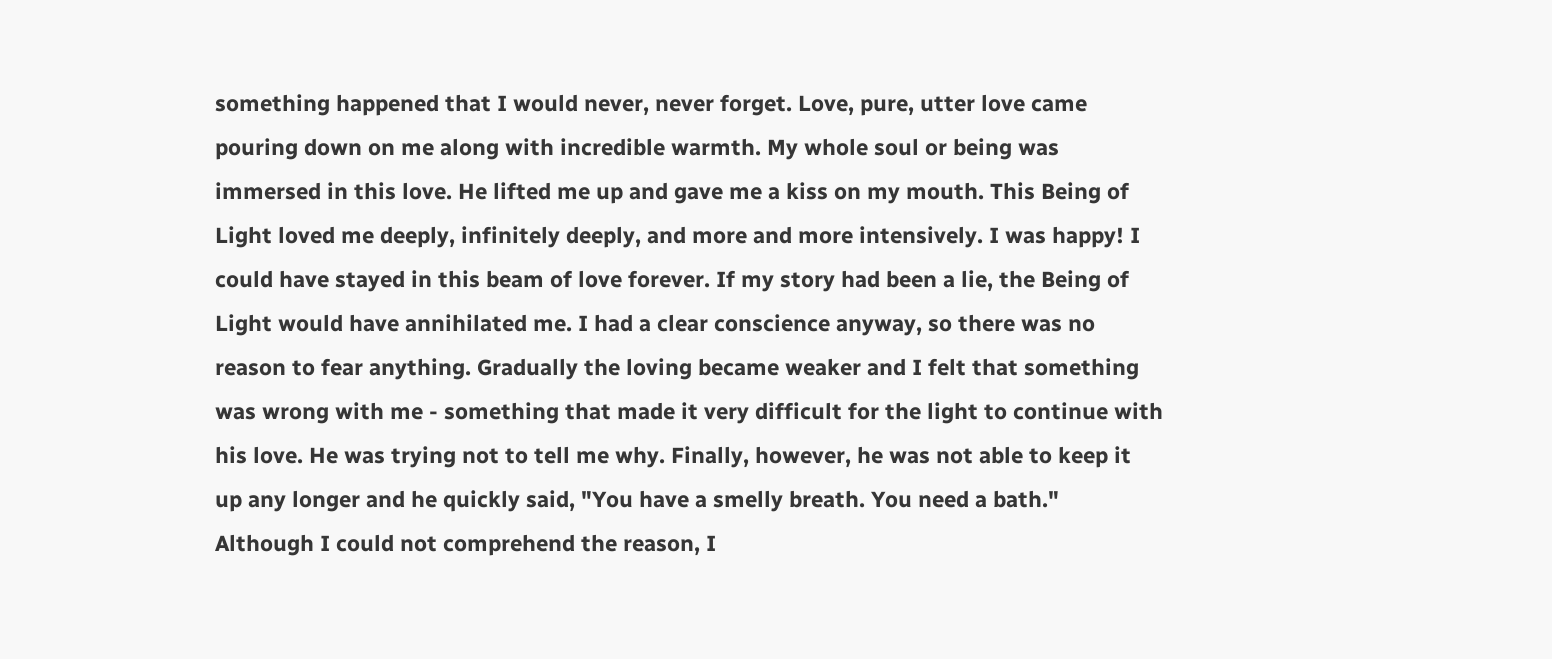something happened that I would never, never forget. Love, pure, utter love came pouring down on me along with incredible warmth. My whole soul or being was immersed in this love. He lifted me up and gave me a kiss on my mouth. This Being of Light loved me deeply, infinitely deeply, and more and more intensively. I was happy! I could have stayed in this beam of love forever. If my story had been a lie, the Being of Light would have annihilated me. I had a clear conscience anyway, so there was no reason to fear anything. Gradually the loving became weaker and I felt that something was wrong with me - something that made it very difficult for the light to continue with his love. He was trying not to tell me why. Finally, however, he was not able to keep it up any longer and he quickly said, "You have a smelly breath. You need a bath." Although I could not comprehend the reason, I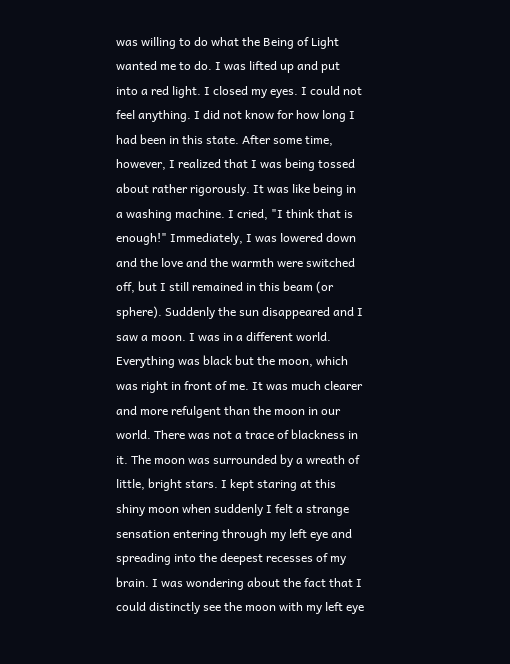was willing to do what the Being of Light wanted me to do. I was lifted up and put into a red light. I closed my eyes. I could not feel anything. I did not know for how long I had been in this state. After some time, however, I realized that I was being tossed about rather rigorously. It was like being in a washing machine. I cried, "I think that is enough!" Immediately, I was lowered down and the love and the warmth were switched off, but I still remained in this beam (or sphere). Suddenly the sun disappeared and I saw a moon. I was in a different world. Everything was black but the moon, which was right in front of me. It was much clearer and more refulgent than the moon in our world. There was not a trace of blackness in it. The moon was surrounded by a wreath of little, bright stars. I kept staring at this shiny moon when suddenly I felt a strange sensation entering through my left eye and spreading into the deepest recesses of my brain. I was wondering about the fact that I could distinctly see the moon with my left eye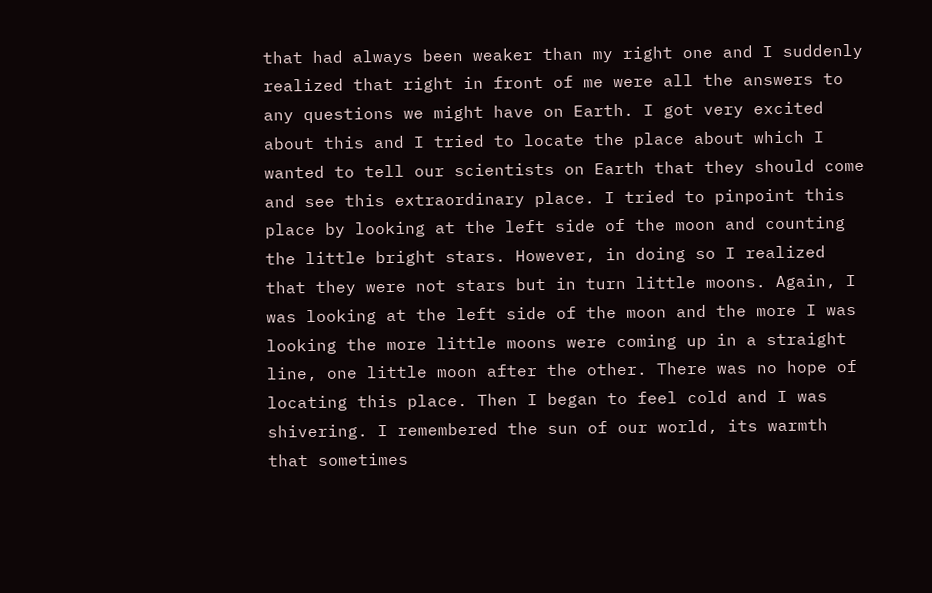that had always been weaker than my right one and I suddenly realized that right in front of me were all the answers to any questions we might have on Earth. I got very excited about this and I tried to locate the place about which I wanted to tell our scientists on Earth that they should come and see this extraordinary place. I tried to pinpoint this place by looking at the left side of the moon and counting the little bright stars. However, in doing so I realized that they were not stars but in turn little moons. Again, I was looking at the left side of the moon and the more I was looking the more little moons were coming up in a straight line, one little moon after the other. There was no hope of locating this place. Then I began to feel cold and I was shivering. I remembered the sun of our world, its warmth that sometimes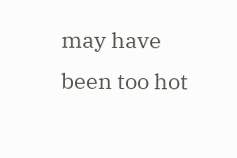may have been too hot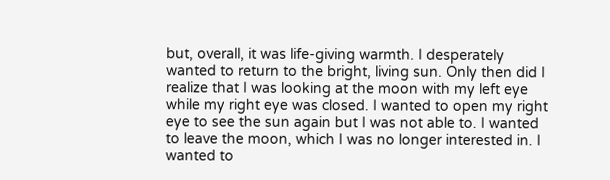but, overall, it was life-giving warmth. I desperately wanted to return to the bright, living sun. Only then did I realize that I was looking at the moon with my left eye while my right eye was closed. I wanted to open my right eye to see the sun again but I was not able to. I wanted to leave the moon, which I was no longer interested in. I wanted to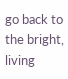go back to the bright, living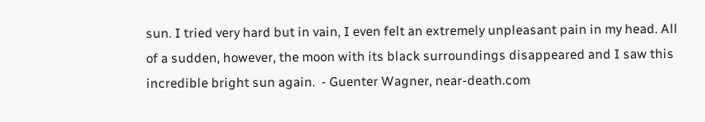sun. I tried very hard but in vain, I even felt an extremely unpleasant pain in my head. All of a sudden, however, the moon with its black surroundings disappeared and I saw this incredible bright sun again.  - Guenter Wagner, near-death.com